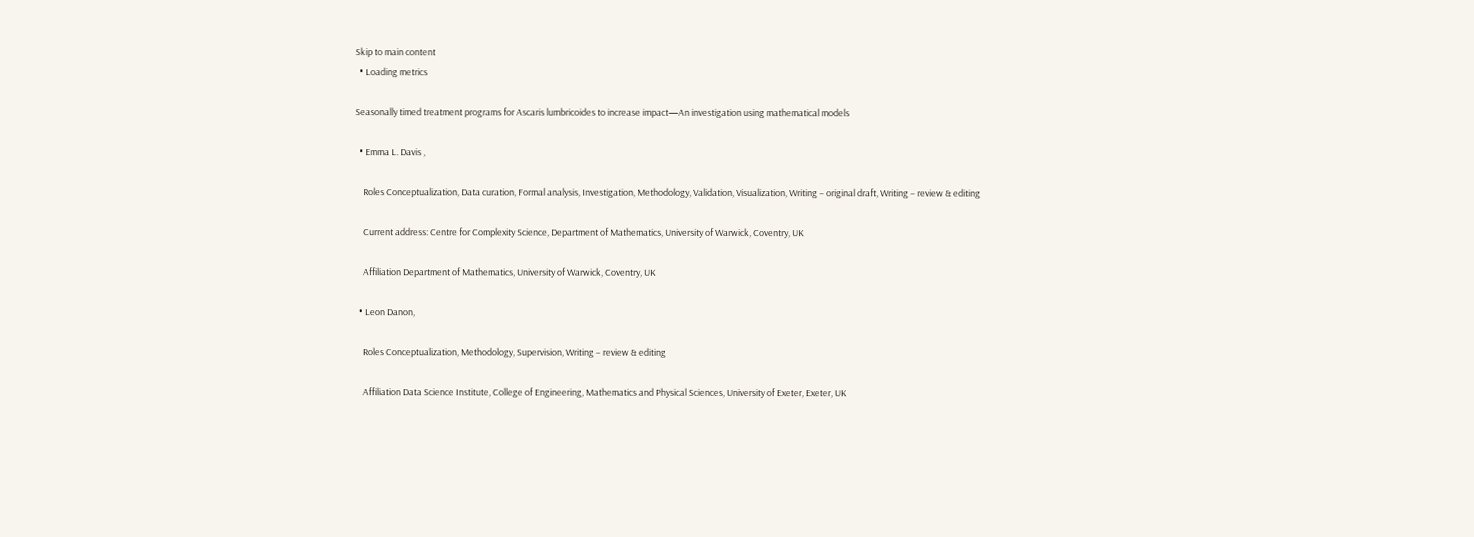Skip to main content
  • Loading metrics

Seasonally timed treatment programs for Ascaris lumbricoides to increase impact—An investigation using mathematical models

  • Emma L. Davis ,

    Roles Conceptualization, Data curation, Formal analysis, Investigation, Methodology, Validation, Visualization, Writing – original draft, Writing – review & editing

    Current address: Centre for Complexity Science, Department of Mathematics, University of Warwick, Coventry, UK

    Affiliation Department of Mathematics, University of Warwick, Coventry, UK

  • Leon Danon,

    Roles Conceptualization, Methodology, Supervision, Writing – review & editing

    Affiliation Data Science Institute, College of Engineering, Mathematics and Physical Sciences, University of Exeter, Exeter, UK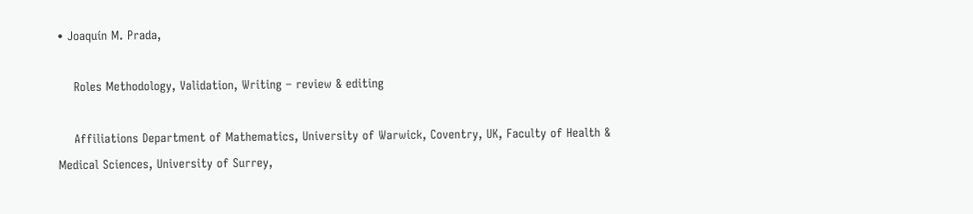• Joaquín M. Prada,

    Roles Methodology, Validation, Writing – review & editing

    Affiliations Department of Mathematics, University of Warwick, Coventry, UK, Faculty of Health & Medical Sciences, University of Surrey,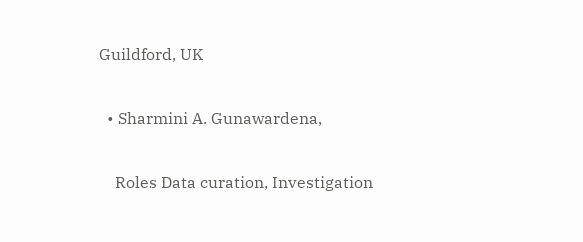Guildford, UK

  • Sharmini A. Gunawardena,

    Roles Data curation, Investigation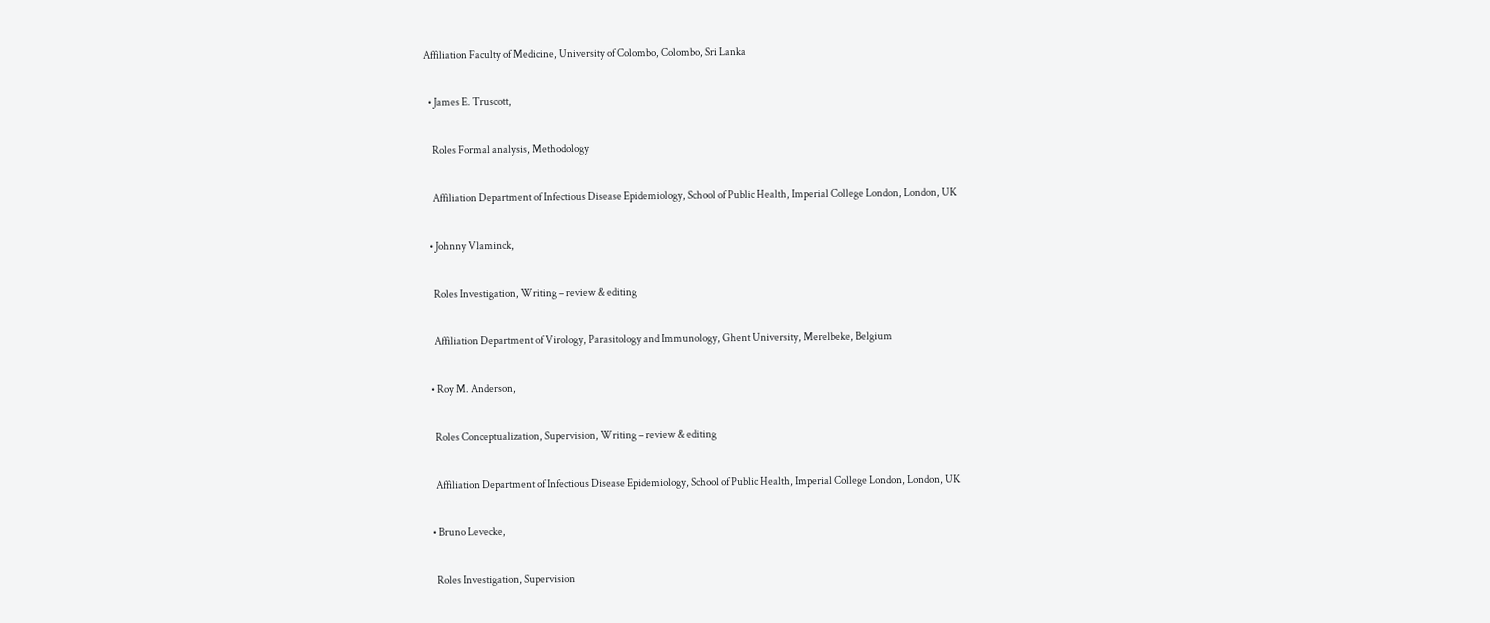Affiliation Faculty of Medicine, University of Colombo, Colombo, Sri Lanka

  • James E. Truscott,

    Roles Formal analysis, Methodology

    Affiliation Department of Infectious Disease Epidemiology, School of Public Health, Imperial College London, London, UK

  • Johnny Vlaminck,

    Roles Investigation, Writing – review & editing

    Affiliation Department of Virology, Parasitology and Immunology, Ghent University, Merelbeke, Belgium

  • Roy M. Anderson,

    Roles Conceptualization, Supervision, Writing – review & editing

    Affiliation Department of Infectious Disease Epidemiology, School of Public Health, Imperial College London, London, UK

  • Bruno Levecke,

    Roles Investigation, Supervision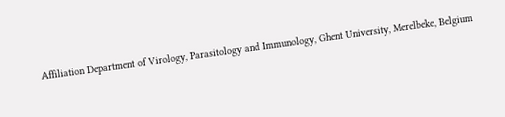Affiliation Department of Virology, Parasitology and Immunology, Ghent University, Merelbeke, Belgium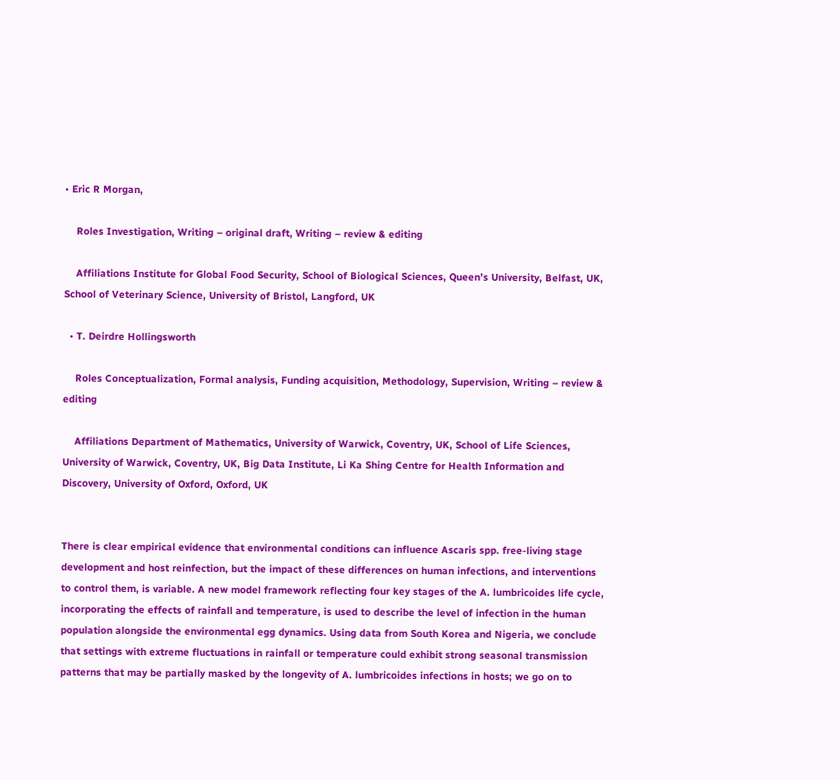• Eric R Morgan,

    Roles Investigation, Writing – original draft, Writing – review & editing

    Affiliations Institute for Global Food Security, School of Biological Sciences, Queen’s University, Belfast, UK, School of Veterinary Science, University of Bristol, Langford, UK

  • T. Deirdre Hollingsworth

    Roles Conceptualization, Formal analysis, Funding acquisition, Methodology, Supervision, Writing – review & editing

    Affiliations Department of Mathematics, University of Warwick, Coventry, UK, School of Life Sciences, University of Warwick, Coventry, UK, Big Data Institute, Li Ka Shing Centre for Health Information and Discovery, University of Oxford, Oxford, UK


There is clear empirical evidence that environmental conditions can influence Ascaris spp. free-living stage development and host reinfection, but the impact of these differences on human infections, and interventions to control them, is variable. A new model framework reflecting four key stages of the A. lumbricoides life cycle, incorporating the effects of rainfall and temperature, is used to describe the level of infection in the human population alongside the environmental egg dynamics. Using data from South Korea and Nigeria, we conclude that settings with extreme fluctuations in rainfall or temperature could exhibit strong seasonal transmission patterns that may be partially masked by the longevity of A. lumbricoides infections in hosts; we go on to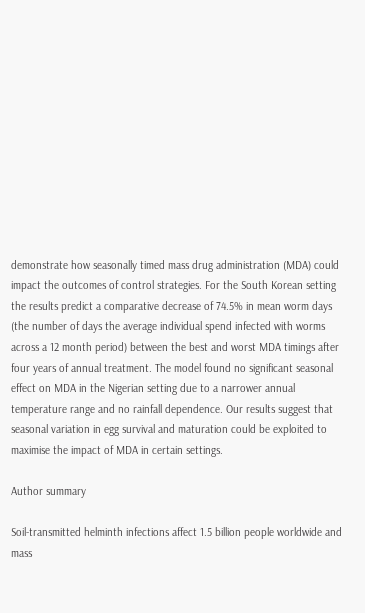demonstrate how seasonally timed mass drug administration (MDA) could impact the outcomes of control strategies. For the South Korean setting the results predict a comparative decrease of 74.5% in mean worm days (the number of days the average individual spend infected with worms across a 12 month period) between the best and worst MDA timings after four years of annual treatment. The model found no significant seasonal effect on MDA in the Nigerian setting due to a narrower annual temperature range and no rainfall dependence. Our results suggest that seasonal variation in egg survival and maturation could be exploited to maximise the impact of MDA in certain settings.

Author summary

Soil-transmitted helminth infections affect 1.5 billion people worldwide and mass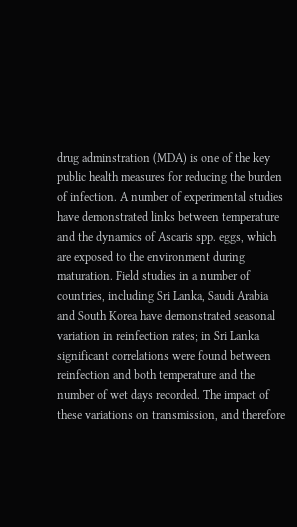drug adminstration (MDA) is one of the key public health measures for reducing the burden of infection. A number of experimental studies have demonstrated links between temperature and the dynamics of Ascaris spp. eggs, which are exposed to the environment during maturation. Field studies in a number of countries, including Sri Lanka, Saudi Arabia and South Korea have demonstrated seasonal variation in reinfection rates; in Sri Lanka significant correlations were found between reinfection and both temperature and the number of wet days recorded. The impact of these variations on transmission, and therefore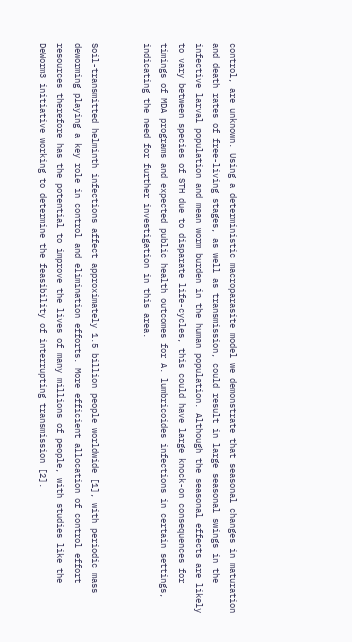control, are unknown. Using a deterministic macroparasite model we demonstrate that seasonal changes in maturation and death rates of free-living stages, as well as transmission, could result in large seasonal swings in the infective larval population and mean worm burden in the human population. Although the seasonal effects are likely to vary between species of STH due to disparate life-cycles, this could have large knock-on consequences for timings of MDA programs and expected public health outcomes for A. lumbricoides infections in certain settings, indicating the need for further investigation in this area.


Soil-transmitted helminth infections affect approximately 1.5 billion people worldwide [1], with periodic mass deworming playing a key role in control and elimination efforts. More efficient allocation of control effort resources therefore has the potential to improve the lives of many millions of people, with studies like the DeWorm3 initiative working to determine the feasibility of interrupting transmission [2].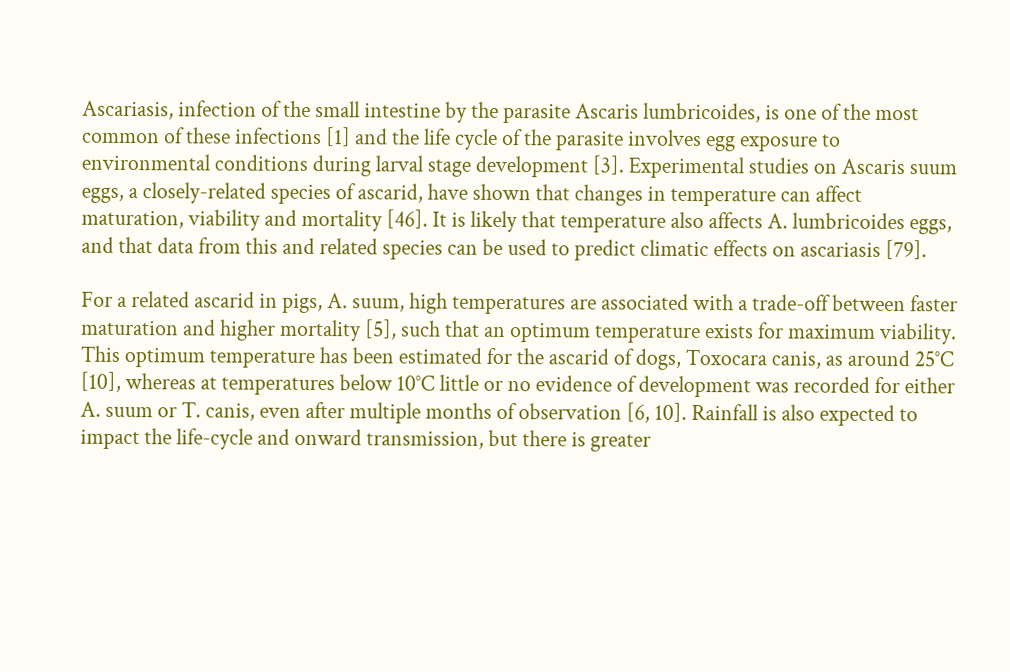Ascariasis, infection of the small intestine by the parasite Ascaris lumbricoides, is one of the most common of these infections [1] and the life cycle of the parasite involves egg exposure to environmental conditions during larval stage development [3]. Experimental studies on Ascaris suum eggs, a closely-related species of ascarid, have shown that changes in temperature can affect maturation, viability and mortality [46]. It is likely that temperature also affects A. lumbricoides eggs, and that data from this and related species can be used to predict climatic effects on ascariasis [79].

For a related ascarid in pigs, A. suum, high temperatures are associated with a trade-off between faster maturation and higher mortality [5], such that an optimum temperature exists for maximum viability. This optimum temperature has been estimated for the ascarid of dogs, Toxocara canis, as around 25°C [10], whereas at temperatures below 10°C little or no evidence of development was recorded for either A. suum or T. canis, even after multiple months of observation [6, 10]. Rainfall is also expected to impact the life-cycle and onward transmission, but there is greater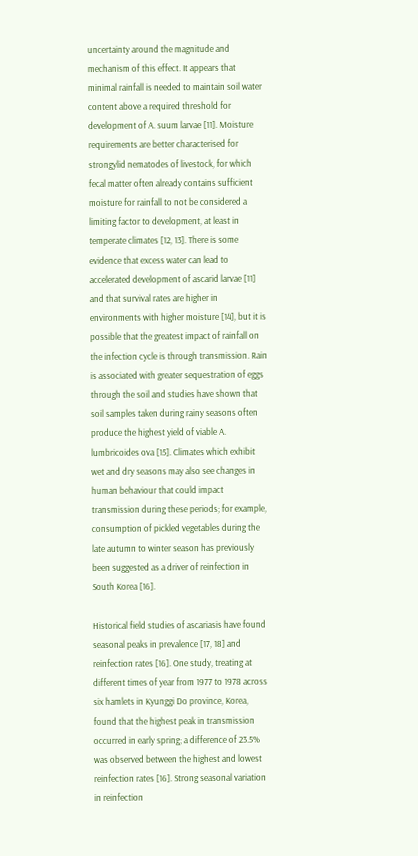uncertainty around the magnitude and mechanism of this effect. It appears that minimal rainfall is needed to maintain soil water content above a required threshold for development of A. suum larvae [11]. Moisture requirements are better characterised for strongylid nematodes of livestock, for which fecal matter often already contains sufficient moisture for rainfall to not be considered a limiting factor to development, at least in temperate climates [12, 13]. There is some evidence that excess water can lead to accelerated development of ascarid larvae [11] and that survival rates are higher in environments with higher moisture [14], but it is possible that the greatest impact of rainfall on the infection cycle is through transmission. Rain is associated with greater sequestration of eggs through the soil and studies have shown that soil samples taken during rainy seasons often produce the highest yield of viable A. lumbricoides ova [15]. Climates which exhibit wet and dry seasons may also see changes in human behaviour that could impact transmission during these periods; for example, consumption of pickled vegetables during the late autumn to winter season has previously been suggested as a driver of reinfection in South Korea [16].

Historical field studies of ascariasis have found seasonal peaks in prevalence [17, 18] and reinfection rates [16]. One study, treating at different times of year from 1977 to 1978 across six hamlets in Kyunggi Do province, Korea, found that the highest peak in transmission occurred in early spring; a difference of 23.5% was observed between the highest and lowest reinfection rates [16]. Strong seasonal variation in reinfection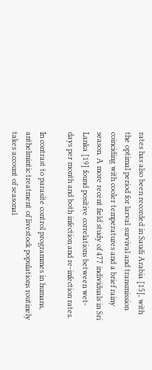rates has also been recorded in Saudi Arabia [15], with the optimal period for larval survival and transmission coinciding with cooler temperatures and a brief rainy season. A more recent field study of 477 individuals in Sri Lanka [19] found positive correlations between wet-days per month and both infection and re-infection rates.

In contrast to parasite control programmes in humans, anthelmintic treatment of livestock populations routinely takes account of seasonal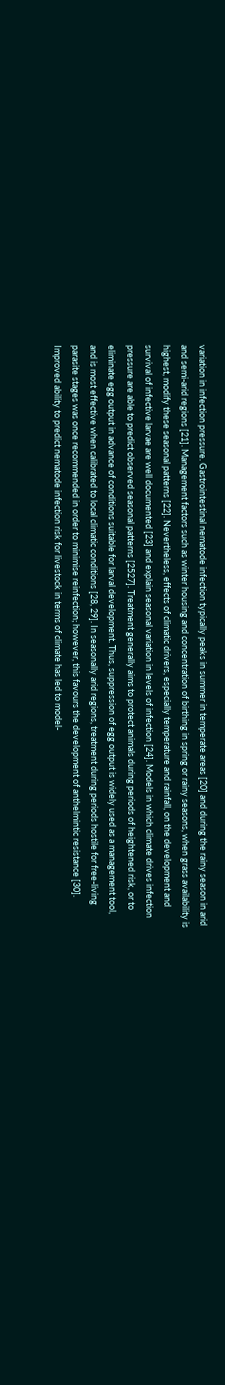variation in infection pressure. Gastrointestinal nematode infection typically peaks in summer in temperate areas [20] and during the rainy season in arid and semi-arid regions [21]. Management factors such as winter housing and concentration of birthing in spring or rainy seasons, when grass availability is highest, modify these seasonal patterns [22]. Nevertheless, effects of climatic drivers, especially temperature and rainfall, on the development and survival of infective larvae are well documented [23] and explain seasonal variation in levels of infection [24]. Models in which climate drives infection pressure are able to predict observed seasonal patterns [2527]. Treatment generally aims to protect animals during periods of heightened risk, or to eliminate egg output in advance of conditions suitable for larval development. Thus, suppression of egg output is widely used as a management tool, and is most effective when calibrated to local climatic conditions [28, 29]. In seasonally arid regions, treatment during periods hostile for free-living parasite stages was once recommended in order to minimise reinfection; however, this favours the development of anthelmintic resistance [30]. Improved ability to predict nematode infection risk for livestock in terms of climate has led to model-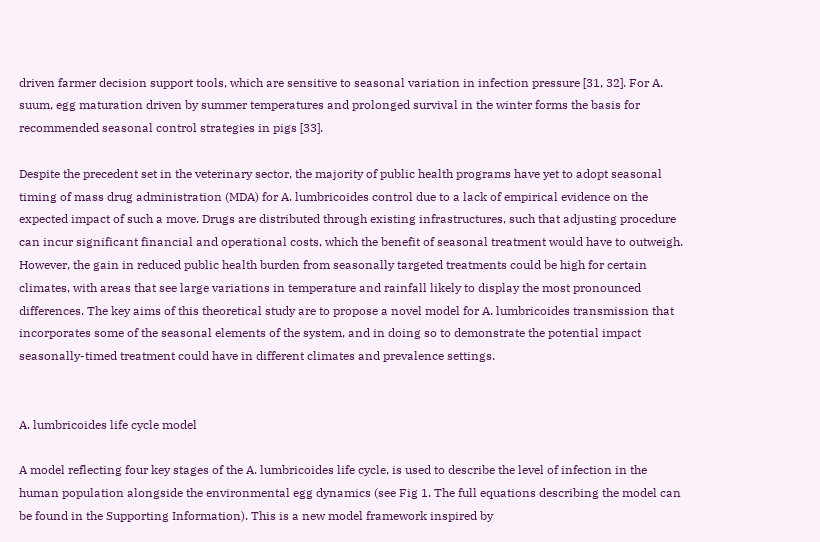driven farmer decision support tools, which are sensitive to seasonal variation in infection pressure [31, 32]. For A. suum, egg maturation driven by summer temperatures and prolonged survival in the winter forms the basis for recommended seasonal control strategies in pigs [33].

Despite the precedent set in the veterinary sector, the majority of public health programs have yet to adopt seasonal timing of mass drug administration (MDA) for A. lumbricoides control due to a lack of empirical evidence on the expected impact of such a move. Drugs are distributed through existing infrastructures, such that adjusting procedure can incur significant financial and operational costs, which the benefit of seasonal treatment would have to outweigh. However, the gain in reduced public health burden from seasonally targeted treatments could be high for certain climates, with areas that see large variations in temperature and rainfall likely to display the most pronounced differences. The key aims of this theoretical study are to propose a novel model for A. lumbricoides transmission that incorporates some of the seasonal elements of the system, and in doing so to demonstrate the potential impact seasonally-timed treatment could have in different climates and prevalence settings.


A. lumbricoides life cycle model

A model reflecting four key stages of the A. lumbricoides life cycle, is used to describe the level of infection in the human population alongside the environmental egg dynamics (see Fig 1. The full equations describing the model can be found in the Supporting Information). This is a new model framework inspired by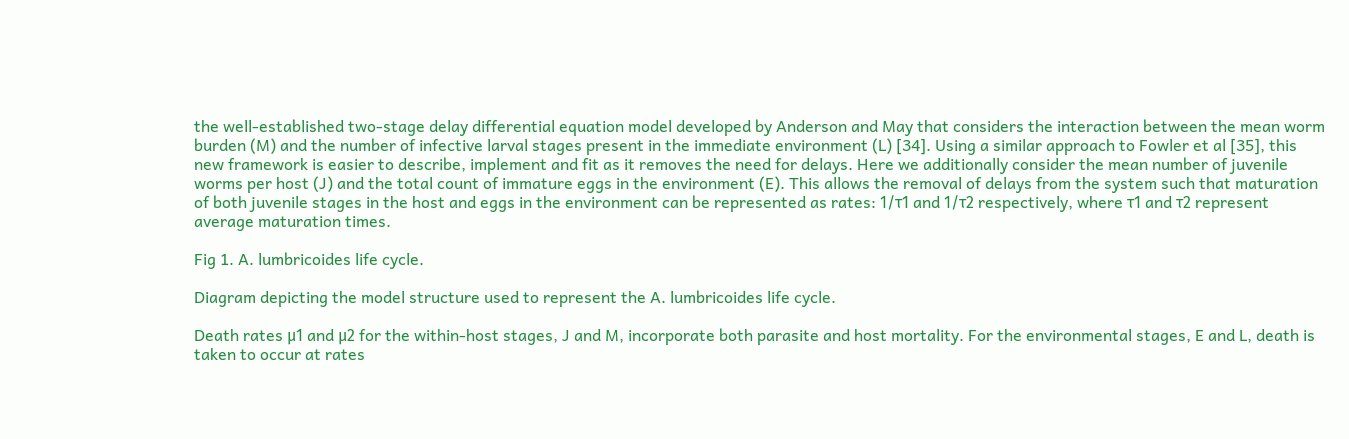the well-established two-stage delay differential equation model developed by Anderson and May that considers the interaction between the mean worm burden (M) and the number of infective larval stages present in the immediate environment (L) [34]. Using a similar approach to Fowler et al [35], this new framework is easier to describe, implement and fit as it removes the need for delays. Here we additionally consider the mean number of juvenile worms per host (J) and the total count of immature eggs in the environment (E). This allows the removal of delays from the system such that maturation of both juvenile stages in the host and eggs in the environment can be represented as rates: 1/τ1 and 1/τ2 respectively, where τ1 and τ2 represent average maturation times.

Fig 1. A. lumbricoides life cycle.

Diagram depicting the model structure used to represent the A. lumbricoides life cycle.

Death rates μ1 and μ2 for the within-host stages, J and M, incorporate both parasite and host mortality. For the environmental stages, E and L, death is taken to occur at rates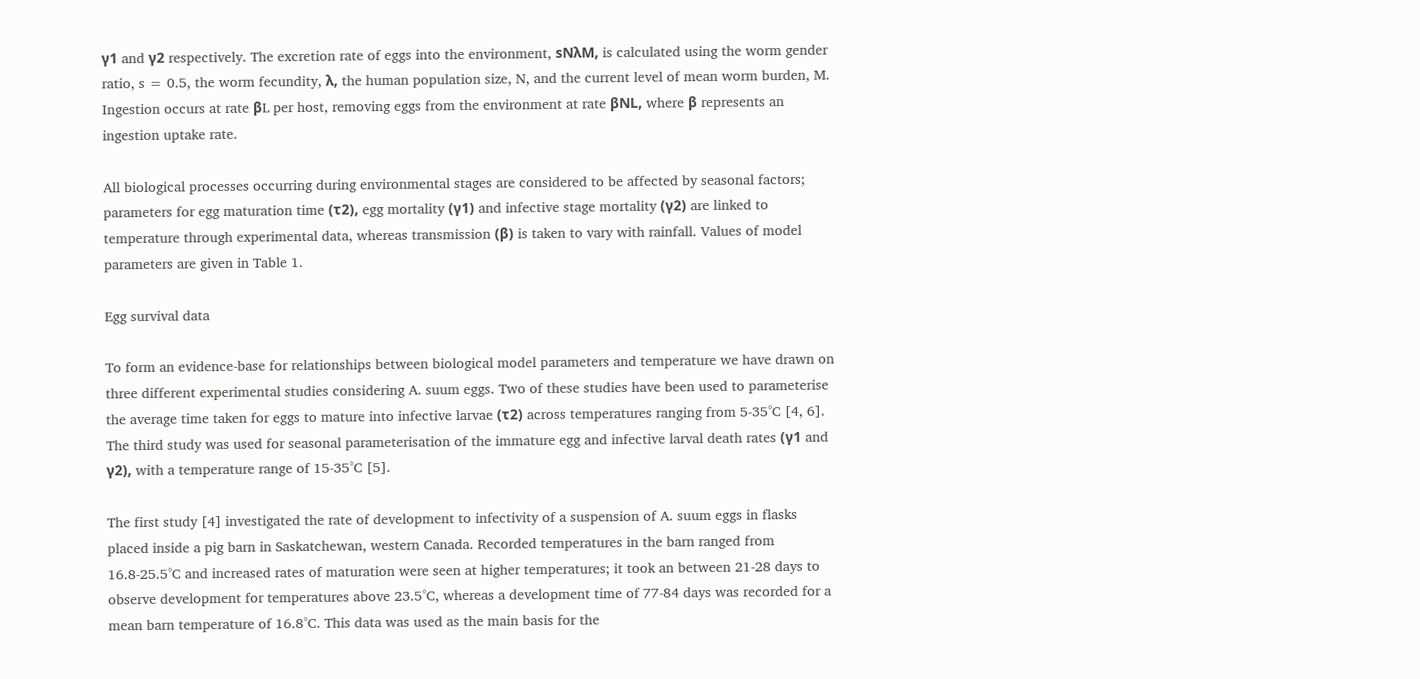γ1 and γ2 respectively. The excretion rate of eggs into the environment, sNλM, is calculated using the worm gender ratio, s = 0.5, the worm fecundity, λ, the human population size, N, and the current level of mean worm burden, M. Ingestion occurs at rate βL per host, removing eggs from the environment at rate βNL, where β represents an ingestion uptake rate.

All biological processes occurring during environmental stages are considered to be affected by seasonal factors; parameters for egg maturation time (τ2), egg mortality (γ1) and infective stage mortality (γ2) are linked to temperature through experimental data, whereas transmission (β) is taken to vary with rainfall. Values of model parameters are given in Table 1.

Egg survival data

To form an evidence-base for relationships between biological model parameters and temperature we have drawn on three different experimental studies considering A. suum eggs. Two of these studies have been used to parameterise the average time taken for eggs to mature into infective larvae (τ2) across temperatures ranging from 5-35°C [4, 6]. The third study was used for seasonal parameterisation of the immature egg and infective larval death rates (γ1 and γ2), with a temperature range of 15-35°C [5].

The first study [4] investigated the rate of development to infectivity of a suspension of A. suum eggs in flasks placed inside a pig barn in Saskatchewan, western Canada. Recorded temperatures in the barn ranged from 16.8-25.5°C and increased rates of maturation were seen at higher temperatures; it took an between 21-28 days to observe development for temperatures above 23.5°C, whereas a development time of 77-84 days was recorded for a mean barn temperature of 16.8°C. This data was used as the main basis for the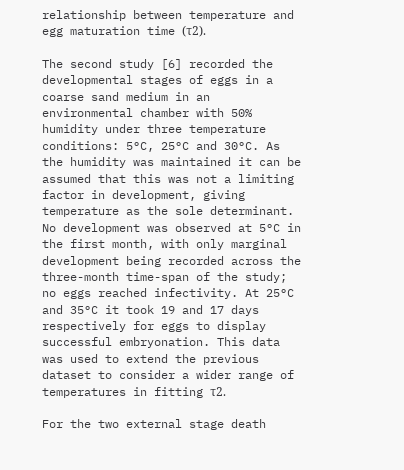relationship between temperature and egg maturation time (τ2).

The second study [6] recorded the developmental stages of eggs in a coarse sand medium in an environmental chamber with 50% humidity under three temperature conditions: 5°C, 25°C and 30°C. As the humidity was maintained it can be assumed that this was not a limiting factor in development, giving temperature as the sole determinant. No development was observed at 5°C in the first month, with only marginal development being recorded across the three-month time-span of the study; no eggs reached infectivity. At 25°C and 35°C it took 19 and 17 days respectively for eggs to display successful embryonation. This data was used to extend the previous dataset to consider a wider range of temperatures in fitting τ2.

For the two external stage death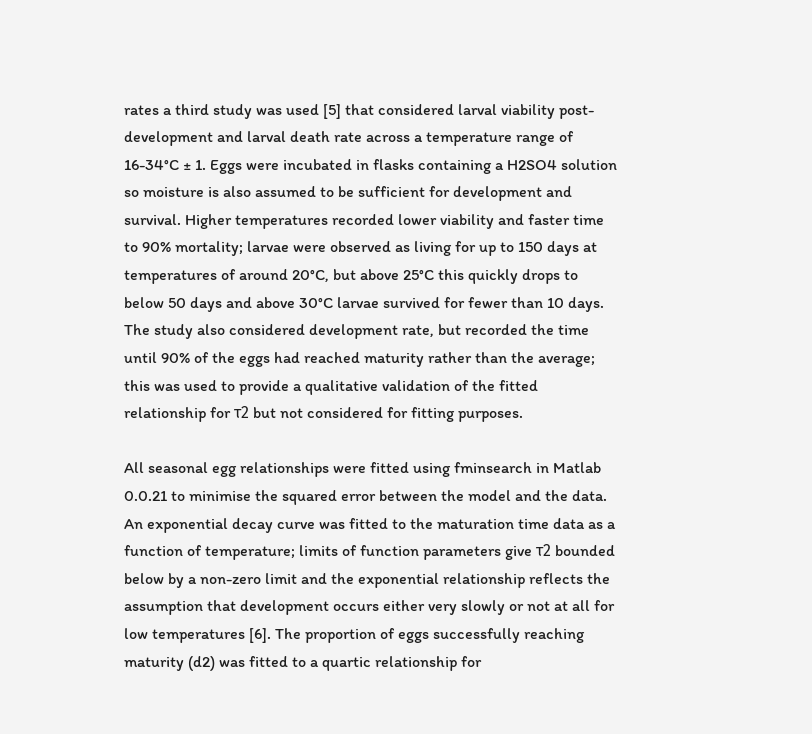rates a third study was used [5] that considered larval viability post-development and larval death rate across a temperature range of 16-34°C ± 1. Eggs were incubated in flasks containing a H2SO4 solution so moisture is also assumed to be sufficient for development and survival. Higher temperatures recorded lower viability and faster time to 90% mortality; larvae were observed as living for up to 150 days at temperatures of around 20°C, but above 25°C this quickly drops to below 50 days and above 30°C larvae survived for fewer than 10 days. The study also considered development rate, but recorded the time until 90% of the eggs had reached maturity rather than the average; this was used to provide a qualitative validation of the fitted relationship for τ2 but not considered for fitting purposes.

All seasonal egg relationships were fitted using fminsearch in Matlab 0.0.21 to minimise the squared error between the model and the data. An exponential decay curve was fitted to the maturation time data as a function of temperature; limits of function parameters give τ2 bounded below by a non-zero limit and the exponential relationship reflects the assumption that development occurs either very slowly or not at all for low temperatures [6]. The proportion of eggs successfully reaching maturity (d2) was fitted to a quartic relationship for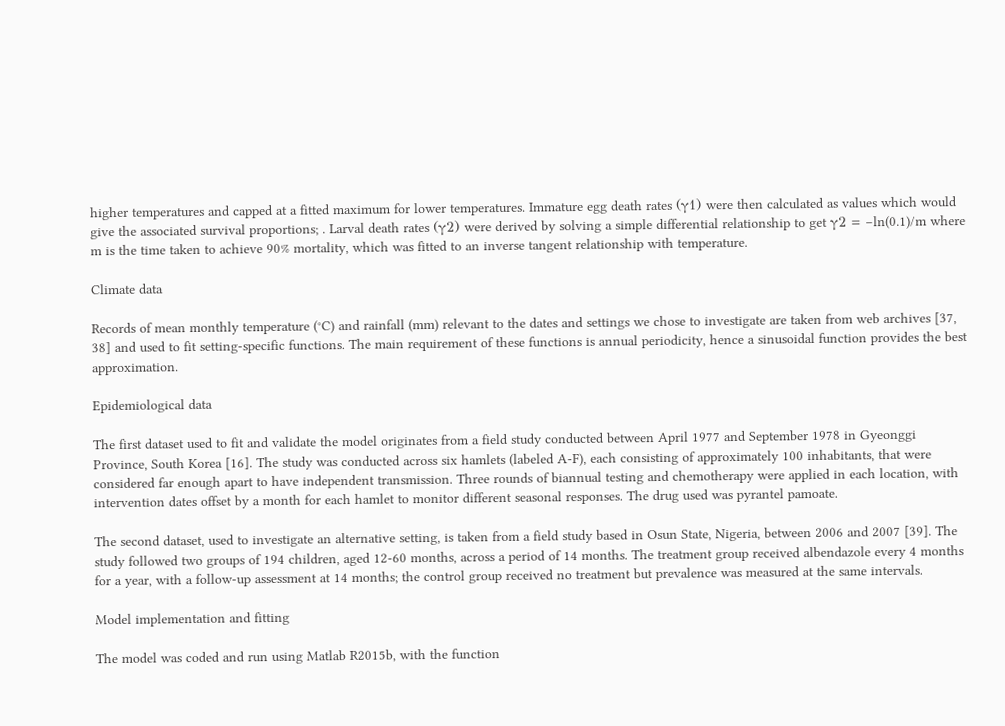higher temperatures and capped at a fitted maximum for lower temperatures. Immature egg death rates (γ1) were then calculated as values which would give the associated survival proportions; . Larval death rates (γ2) were derived by solving a simple differential relationship to get γ2 = −ln(0.1)/m where m is the time taken to achieve 90% mortality, which was fitted to an inverse tangent relationship with temperature.

Climate data

Records of mean monthly temperature (°C) and rainfall (mm) relevant to the dates and settings we chose to investigate are taken from web archives [37, 38] and used to fit setting-specific functions. The main requirement of these functions is annual periodicity, hence a sinusoidal function provides the best approximation.

Epidemiological data

The first dataset used to fit and validate the model originates from a field study conducted between April 1977 and September 1978 in Gyeonggi Province, South Korea [16]. The study was conducted across six hamlets (labeled A-F), each consisting of approximately 100 inhabitants, that were considered far enough apart to have independent transmission. Three rounds of biannual testing and chemotherapy were applied in each location, with intervention dates offset by a month for each hamlet to monitor different seasonal responses. The drug used was pyrantel pamoate.

The second dataset, used to investigate an alternative setting, is taken from a field study based in Osun State, Nigeria, between 2006 and 2007 [39]. The study followed two groups of 194 children, aged 12-60 months, across a period of 14 months. The treatment group received albendazole every 4 months for a year, with a follow-up assessment at 14 months; the control group received no treatment but prevalence was measured at the same intervals.

Model implementation and fitting

The model was coded and run using Matlab R2015b, with the function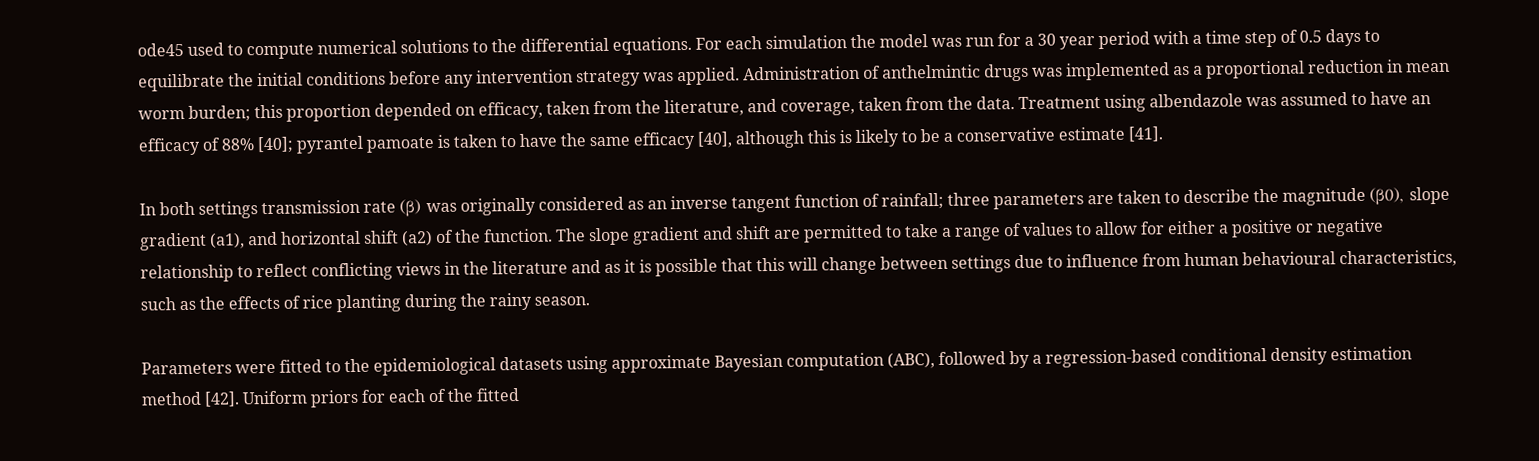ode45 used to compute numerical solutions to the differential equations. For each simulation the model was run for a 30 year period with a time step of 0.5 days to equilibrate the initial conditions before any intervention strategy was applied. Administration of anthelmintic drugs was implemented as a proportional reduction in mean worm burden; this proportion depended on efficacy, taken from the literature, and coverage, taken from the data. Treatment using albendazole was assumed to have an efficacy of 88% [40]; pyrantel pamoate is taken to have the same efficacy [40], although this is likely to be a conservative estimate [41].

In both settings transmission rate (β) was originally considered as an inverse tangent function of rainfall; three parameters are taken to describe the magnitude (β0), slope gradient (a1), and horizontal shift (a2) of the function. The slope gradient and shift are permitted to take a range of values to allow for either a positive or negative relationship to reflect conflicting views in the literature and as it is possible that this will change between settings due to influence from human behavioural characteristics, such as the effects of rice planting during the rainy season.

Parameters were fitted to the epidemiological datasets using approximate Bayesian computation (ABC), followed by a regression-based conditional density estimation method [42]. Uniform priors for each of the fitted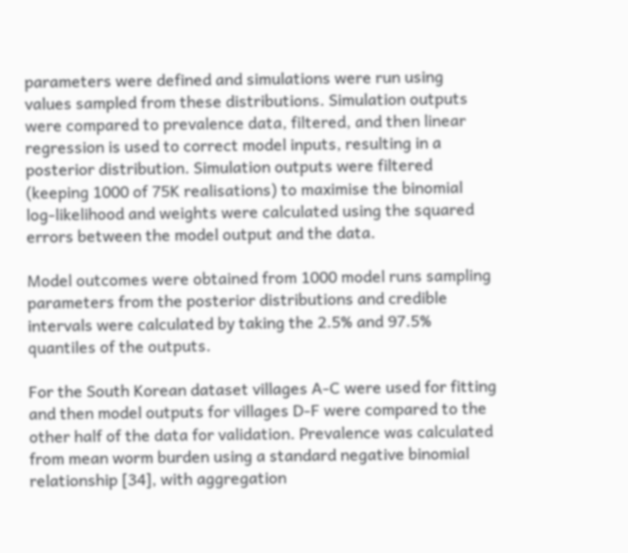parameters were defined and simulations were run using values sampled from these distributions. Simulation outputs were compared to prevalence data, filtered, and then linear regression is used to correct model inputs, resulting in a posterior distribution. Simulation outputs were filtered (keeping 1000 of 75K realisations) to maximise the binomial log-likelihood and weights were calculated using the squared errors between the model output and the data.

Model outcomes were obtained from 1000 model runs sampling parameters from the posterior distributions and credible intervals were calculated by taking the 2.5% and 97.5% quantiles of the outputs.

For the South Korean dataset villages A-C were used for fitting and then model outputs for villages D-F were compared to the other half of the data for validation. Prevalence was calculated from mean worm burden using a standard negative binomial relationship [34], with aggregation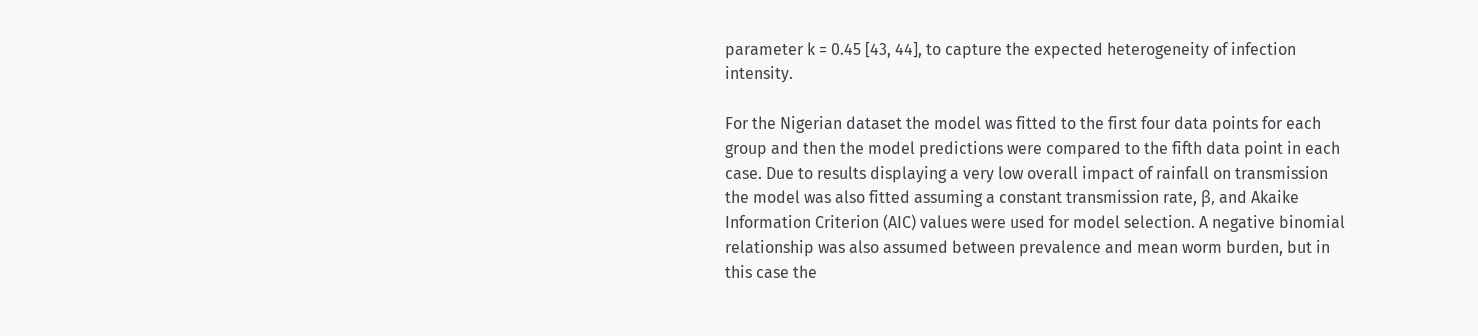parameter k = 0.45 [43, 44], to capture the expected heterogeneity of infection intensity.

For the Nigerian dataset the model was fitted to the first four data points for each group and then the model predictions were compared to the fifth data point in each case. Due to results displaying a very low overall impact of rainfall on transmission the model was also fitted assuming a constant transmission rate, β, and Akaike Information Criterion (AIC) values were used for model selection. A negative binomial relationship was also assumed between prevalence and mean worm burden, but in this case the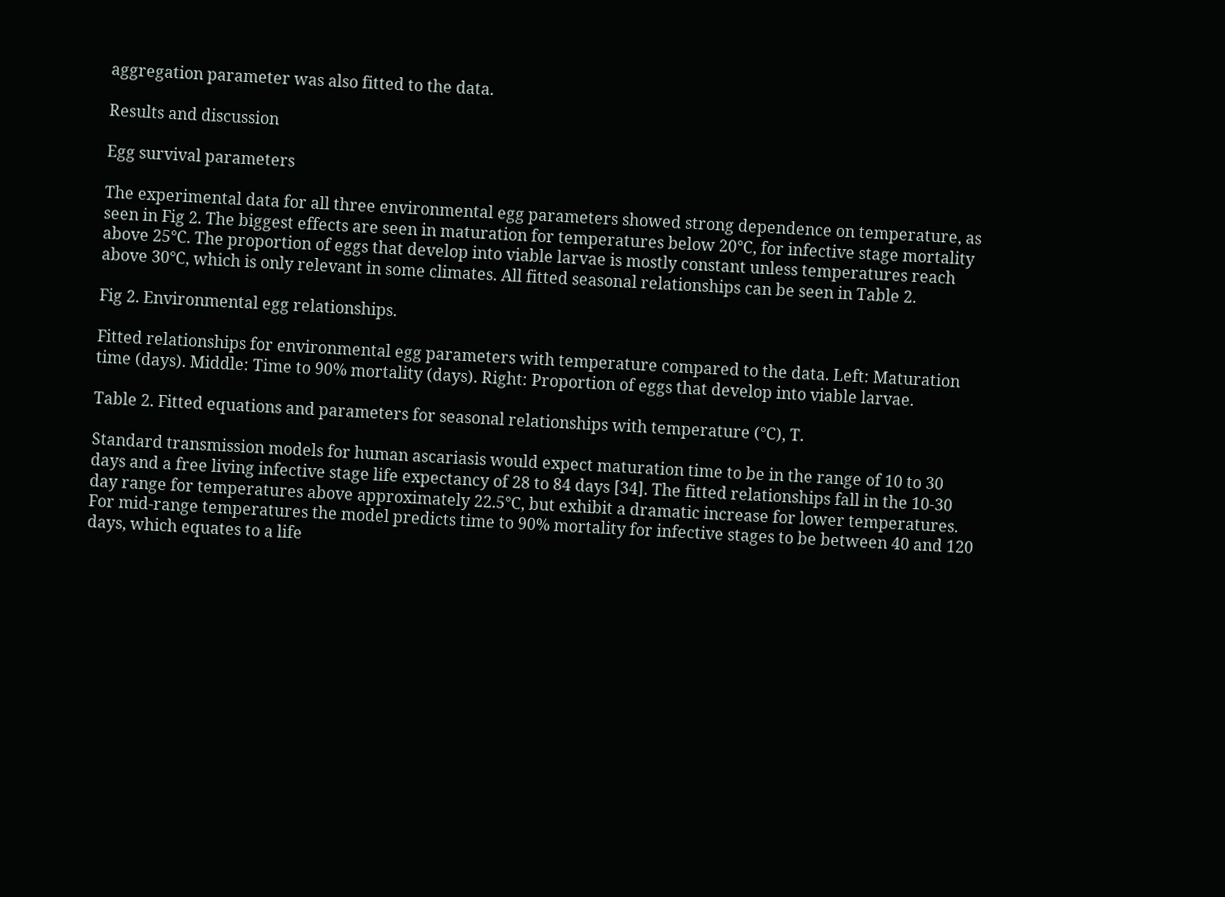aggregation parameter was also fitted to the data.

Results and discussion

Egg survival parameters

The experimental data for all three environmental egg parameters showed strong dependence on temperature, as seen in Fig 2. The biggest effects are seen in maturation for temperatures below 20°C, for infective stage mortality above 25°C. The proportion of eggs that develop into viable larvae is mostly constant unless temperatures reach above 30°C, which is only relevant in some climates. All fitted seasonal relationships can be seen in Table 2.

Fig 2. Environmental egg relationships.

Fitted relationships for environmental egg parameters with temperature compared to the data. Left: Maturation time (days). Middle: Time to 90% mortality (days). Right: Proportion of eggs that develop into viable larvae.

Table 2. Fitted equations and parameters for seasonal relationships with temperature (°C), T.

Standard transmission models for human ascariasis would expect maturation time to be in the range of 10 to 30 days and a free living infective stage life expectancy of 28 to 84 days [34]. The fitted relationships fall in the 10-30 day range for temperatures above approximately 22.5°C, but exhibit a dramatic increase for lower temperatures. For mid-range temperatures the model predicts time to 90% mortality for infective stages to be between 40 and 120 days, which equates to a life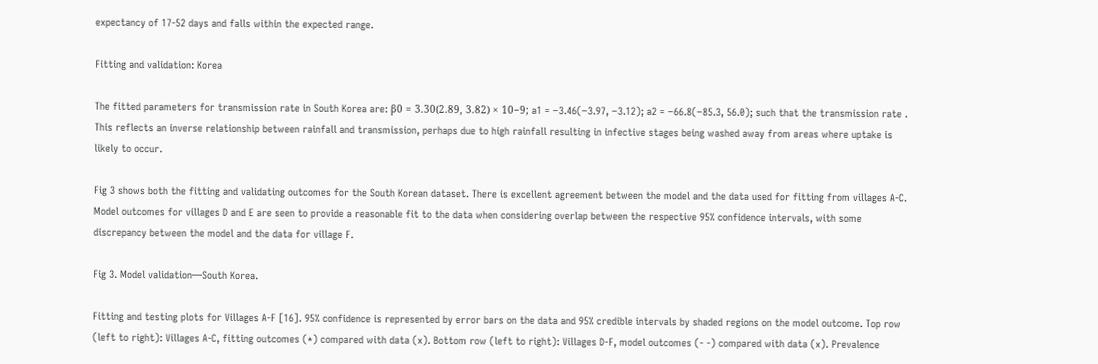expectancy of 17-52 days and falls within the expected range.

Fitting and validation: Korea

The fitted parameters for transmission rate in South Korea are: β0 = 3.30(2.89, 3.82) × 10−9; a1 = −3.46(−3.97, −3.12); a2 = −66.8(−85.3, 56.0); such that the transmission rate . This reflects an inverse relationship between rainfall and transmission, perhaps due to high rainfall resulting in infective stages being washed away from areas where uptake is likely to occur.

Fig 3 shows both the fitting and validating outcomes for the South Korean dataset. There is excellent agreement between the model and the data used for fitting from villages A-C. Model outcomes for villages D and E are seen to provide a reasonable fit to the data when considering overlap between the respective 95% confidence intervals, with some discrepancy between the model and the data for village F.

Fig 3. Model validation—South Korea.

Fitting and testing plots for Villages A-F [16]. 95% confidence is represented by error bars on the data and 95% credible intervals by shaded regions on the model outcome. Top row (left to right): Villages A-C, fitting outcomes (*) compared with data (x). Bottom row (left to right): Villages D-F, model outcomes (- -) compared with data (x). Prevalence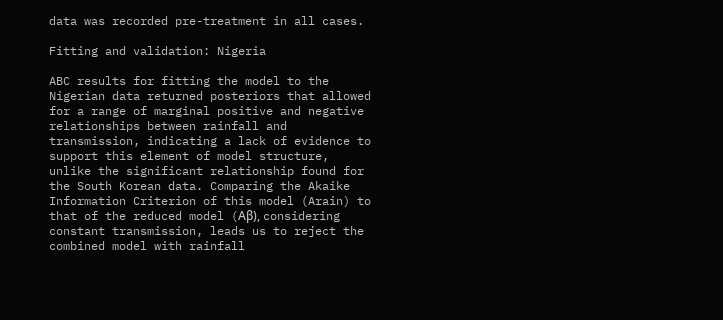data was recorded pre-treatment in all cases.

Fitting and validation: Nigeria

ABC results for fitting the model to the Nigerian data returned posteriors that allowed for a range of marginal positive and negative relationships between rainfall and transmission, indicating a lack of evidence to support this element of model structure, unlike the significant relationship found for the South Korean data. Comparing the Akaike Information Criterion of this model (Arain) to that of the reduced model (Aβ), considering constant transmission, leads us to reject the combined model with rainfall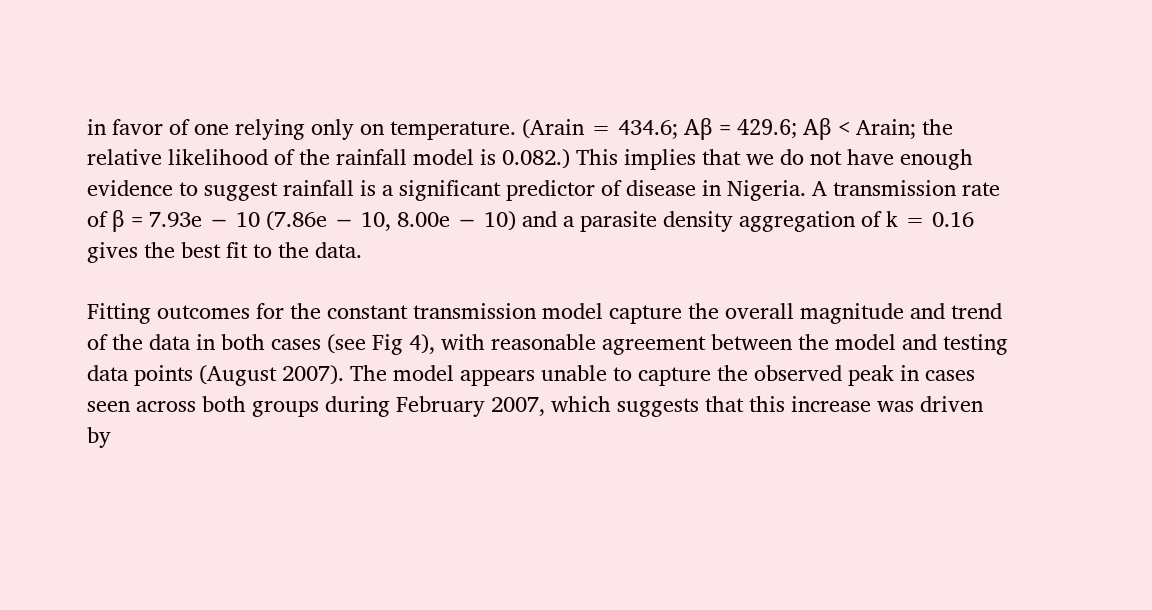in favor of one relying only on temperature. (Arain = 434.6; Aβ = 429.6; Aβ < Arain; the relative likelihood of the rainfall model is 0.082.) This implies that we do not have enough evidence to suggest rainfall is a significant predictor of disease in Nigeria. A transmission rate of β = 7.93e − 10 (7.86e − 10, 8.00e − 10) and a parasite density aggregation of k = 0.16 gives the best fit to the data.

Fitting outcomes for the constant transmission model capture the overall magnitude and trend of the data in both cases (see Fig 4), with reasonable agreement between the model and testing data points (August 2007). The model appears unable to capture the observed peak in cases seen across both groups during February 2007, which suggests that this increase was driven by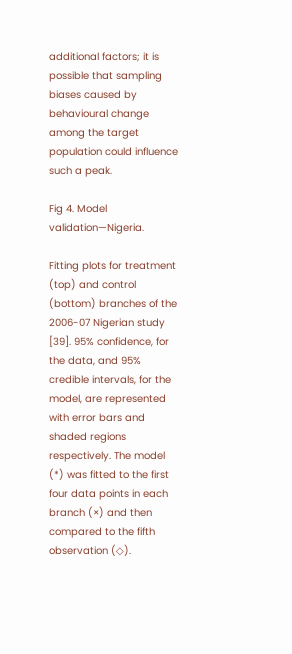additional factors; it is possible that sampling biases caused by behavioural change among the target population could influence such a peak.

Fig 4. Model validation—Nigeria.

Fitting plots for treatment (top) and control (bottom) branches of the 2006-07 Nigerian study [39]. 95% confidence, for the data, and 95% credible intervals, for the model, are represented with error bars and shaded regions respectively. The model (*) was fitted to the first four data points in each branch (×) and then compared to the fifth observation (◇).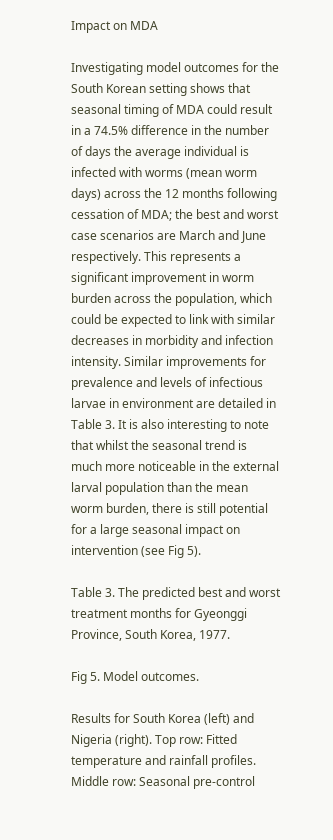Impact on MDA

Investigating model outcomes for the South Korean setting shows that seasonal timing of MDA could result in a 74.5% difference in the number of days the average individual is infected with worms (mean worm days) across the 12 months following cessation of MDA; the best and worst case scenarios are March and June respectively. This represents a significant improvement in worm burden across the population, which could be expected to link with similar decreases in morbidity and infection intensity. Similar improvements for prevalence and levels of infectious larvae in environment are detailed in Table 3. It is also interesting to note that whilst the seasonal trend is much more noticeable in the external larval population than the mean worm burden, there is still potential for a large seasonal impact on intervention (see Fig 5).

Table 3. The predicted best and worst treatment months for Gyeonggi Province, South Korea, 1977.

Fig 5. Model outcomes.

Results for South Korea (left) and Nigeria (right). Top row: Fitted temperature and rainfall profiles. Middle row: Seasonal pre-control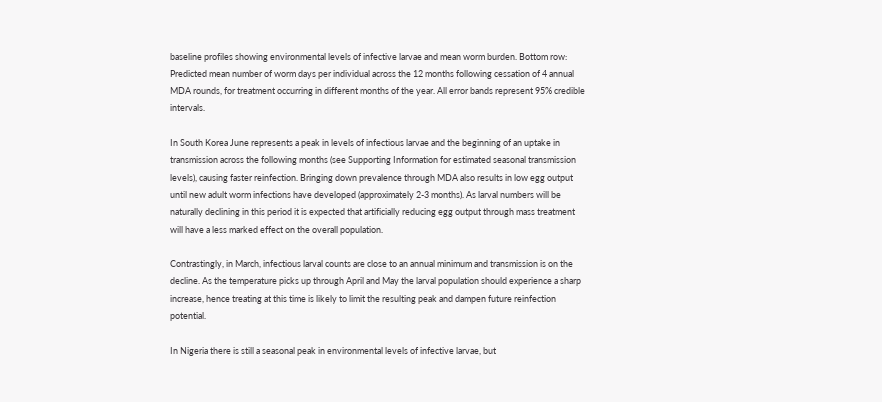baseline profiles showing environmental levels of infective larvae and mean worm burden. Bottom row: Predicted mean number of worm days per individual across the 12 months following cessation of 4 annual MDA rounds, for treatment occurring in different months of the year. All error bands represent 95% credible intervals.

In South Korea June represents a peak in levels of infectious larvae and the beginning of an uptake in transmission across the following months (see Supporting Information for estimated seasonal transmission levels), causing faster reinfection. Bringing down prevalence through MDA also results in low egg output until new adult worm infections have developed (approximately 2-3 months). As larval numbers will be naturally declining in this period it is expected that artificially reducing egg output through mass treatment will have a less marked effect on the overall population.

Contrastingly, in March, infectious larval counts are close to an annual minimum and transmission is on the decline. As the temperature picks up through April and May the larval population should experience a sharp increase, hence treating at this time is likely to limit the resulting peak and dampen future reinfection potential.

In Nigeria there is still a seasonal peak in environmental levels of infective larvae, but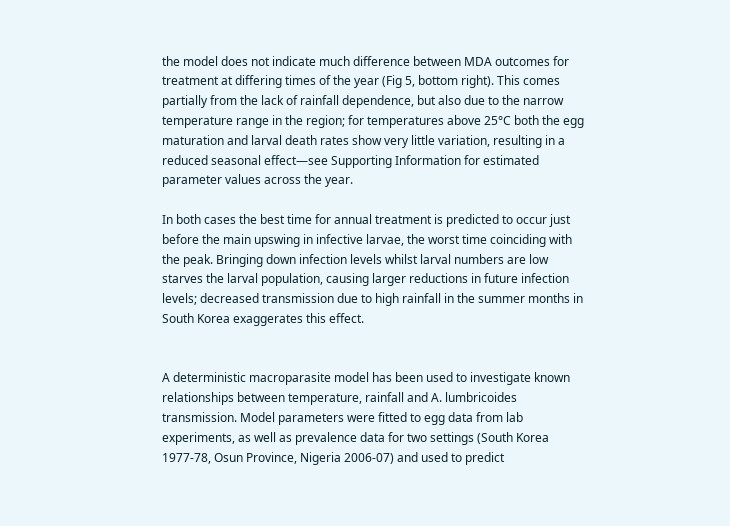the model does not indicate much difference between MDA outcomes for treatment at differing times of the year (Fig 5, bottom right). This comes partially from the lack of rainfall dependence, but also due to the narrow temperature range in the region; for temperatures above 25°C both the egg maturation and larval death rates show very little variation, resulting in a reduced seasonal effect—see Supporting Information for estimated parameter values across the year.

In both cases the best time for annual treatment is predicted to occur just before the main upswing in infective larvae, the worst time coinciding with the peak. Bringing down infection levels whilst larval numbers are low starves the larval population, causing larger reductions in future infection levels; decreased transmission due to high rainfall in the summer months in South Korea exaggerates this effect.


A deterministic macroparasite model has been used to investigate known relationships between temperature, rainfall and A. lumbricoides transmission. Model parameters were fitted to egg data from lab experiments, as well as prevalence data for two settings (South Korea 1977-78, Osun Province, Nigeria 2006-07) and used to predict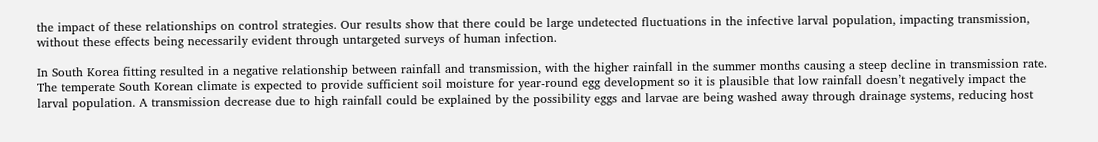the impact of these relationships on control strategies. Our results show that there could be large undetected fluctuations in the infective larval population, impacting transmission, without these effects being necessarily evident through untargeted surveys of human infection.

In South Korea fitting resulted in a negative relationship between rainfall and transmission, with the higher rainfall in the summer months causing a steep decline in transmission rate. The temperate South Korean climate is expected to provide sufficient soil moisture for year-round egg development so it is plausible that low rainfall doesn’t negatively impact the larval population. A transmission decrease due to high rainfall could be explained by the possibility eggs and larvae are being washed away through drainage systems, reducing host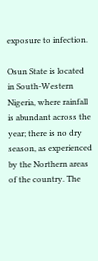exposure to infection.

Osun State is located in South-Western Nigeria, where rainfall is abundant across the year; there is no dry season, as experienced by the Northern areas of the country. The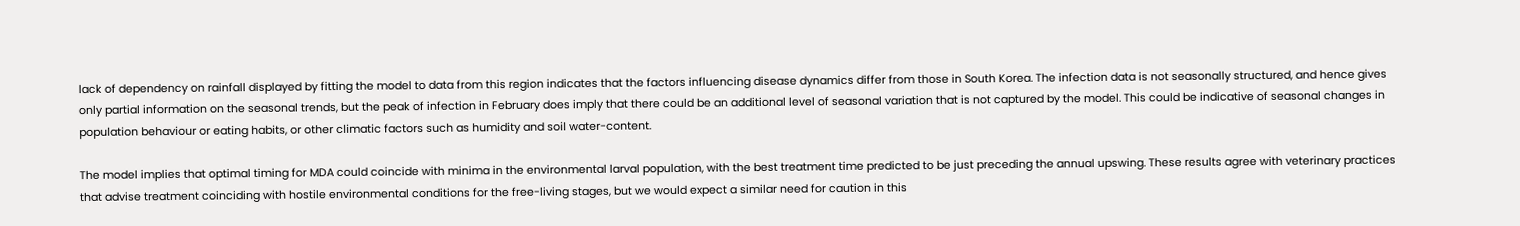lack of dependency on rainfall displayed by fitting the model to data from this region indicates that the factors influencing disease dynamics differ from those in South Korea. The infection data is not seasonally structured, and hence gives only partial information on the seasonal trends, but the peak of infection in February does imply that there could be an additional level of seasonal variation that is not captured by the model. This could be indicative of seasonal changes in population behaviour or eating habits, or other climatic factors such as humidity and soil water-content.

The model implies that optimal timing for MDA could coincide with minima in the environmental larval population, with the best treatment time predicted to be just preceding the annual upswing. These results agree with veterinary practices that advise treatment coinciding with hostile environmental conditions for the free-living stages, but we would expect a similar need for caution in this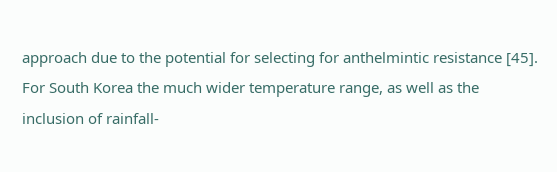approach due to the potential for selecting for anthelmintic resistance [45]. For South Korea the much wider temperature range, as well as the inclusion of rainfall-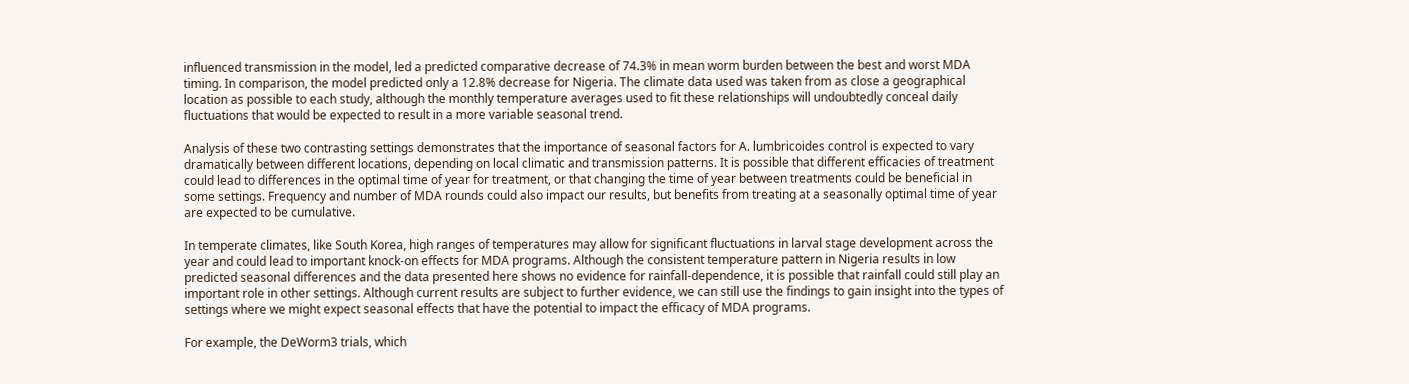influenced transmission in the model, led a predicted comparative decrease of 74.3% in mean worm burden between the best and worst MDA timing. In comparison, the model predicted only a 12.8% decrease for Nigeria. The climate data used was taken from as close a geographical location as possible to each study, although the monthly temperature averages used to fit these relationships will undoubtedly conceal daily fluctuations that would be expected to result in a more variable seasonal trend.

Analysis of these two contrasting settings demonstrates that the importance of seasonal factors for A. lumbricoides control is expected to vary dramatically between different locations, depending on local climatic and transmission patterns. It is possible that different efficacies of treatment could lead to differences in the optimal time of year for treatment, or that changing the time of year between treatments could be beneficial in some settings. Frequency and number of MDA rounds could also impact our results, but benefits from treating at a seasonally optimal time of year are expected to be cumulative.

In temperate climates, like South Korea, high ranges of temperatures may allow for significant fluctuations in larval stage development across the year and could lead to important knock-on effects for MDA programs. Although the consistent temperature pattern in Nigeria results in low predicted seasonal differences and the data presented here shows no evidence for rainfall-dependence, it is possible that rainfall could still play an important role in other settings. Although current results are subject to further evidence, we can still use the findings to gain insight into the types of settings where we might expect seasonal effects that have the potential to impact the efficacy of MDA programs.

For example, the DeWorm3 trials, which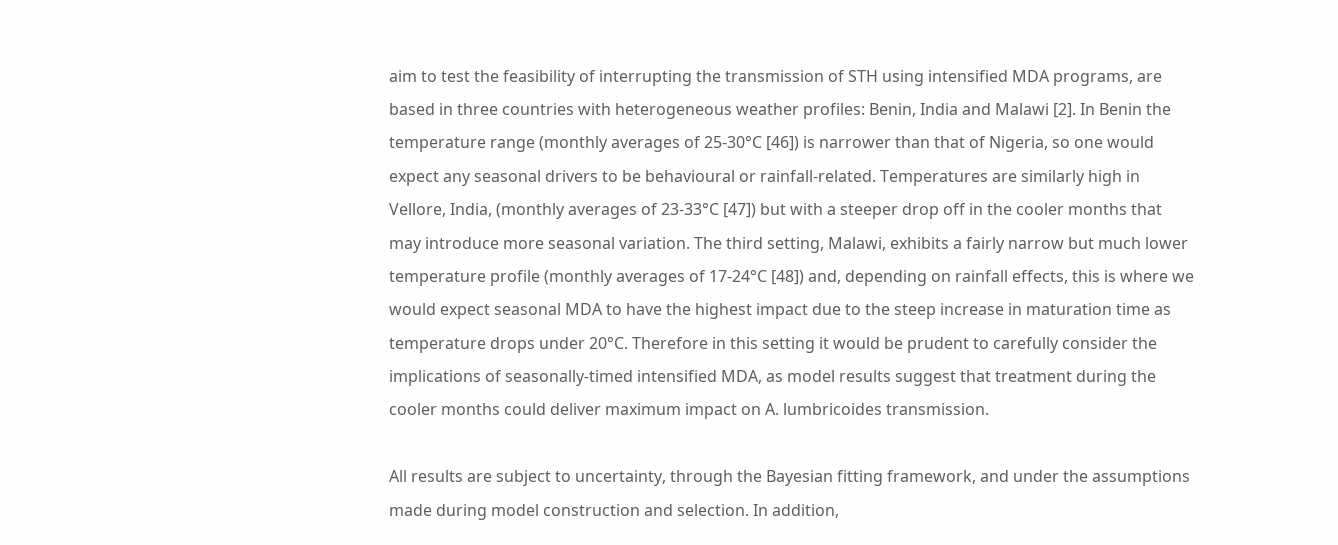aim to test the feasibility of interrupting the transmission of STH using intensified MDA programs, are based in three countries with heterogeneous weather profiles: Benin, India and Malawi [2]. In Benin the temperature range (monthly averages of 25-30°C [46]) is narrower than that of Nigeria, so one would expect any seasonal drivers to be behavioural or rainfall-related. Temperatures are similarly high in Vellore, India, (monthly averages of 23-33°C [47]) but with a steeper drop off in the cooler months that may introduce more seasonal variation. The third setting, Malawi, exhibits a fairly narrow but much lower temperature profile (monthly averages of 17-24°C [48]) and, depending on rainfall effects, this is where we would expect seasonal MDA to have the highest impact due to the steep increase in maturation time as temperature drops under 20°C. Therefore in this setting it would be prudent to carefully consider the implications of seasonally-timed intensified MDA, as model results suggest that treatment during the cooler months could deliver maximum impact on A. lumbricoides transmission.

All results are subject to uncertainty, through the Bayesian fitting framework, and under the assumptions made during model construction and selection. In addition,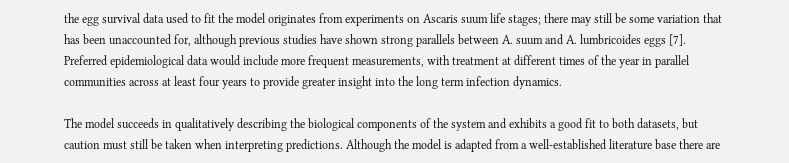the egg survival data used to fit the model originates from experiments on Ascaris suum life stages; there may still be some variation that has been unaccounted for, although previous studies have shown strong parallels between A. suum and A. lumbricoides eggs [7]. Preferred epidemiological data would include more frequent measurements, with treatment at different times of the year in parallel communities across at least four years to provide greater insight into the long term infection dynamics.

The model succeeds in qualitatively describing the biological components of the system and exhibits a good fit to both datasets, but caution must still be taken when interpreting predictions. Although the model is adapted from a well-established literature base there are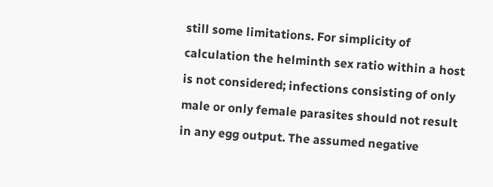still some limitations. For simplicity of calculation the helminth sex ratio within a host is not considered; infections consisting of only male or only female parasites should not result in any egg output. The assumed negative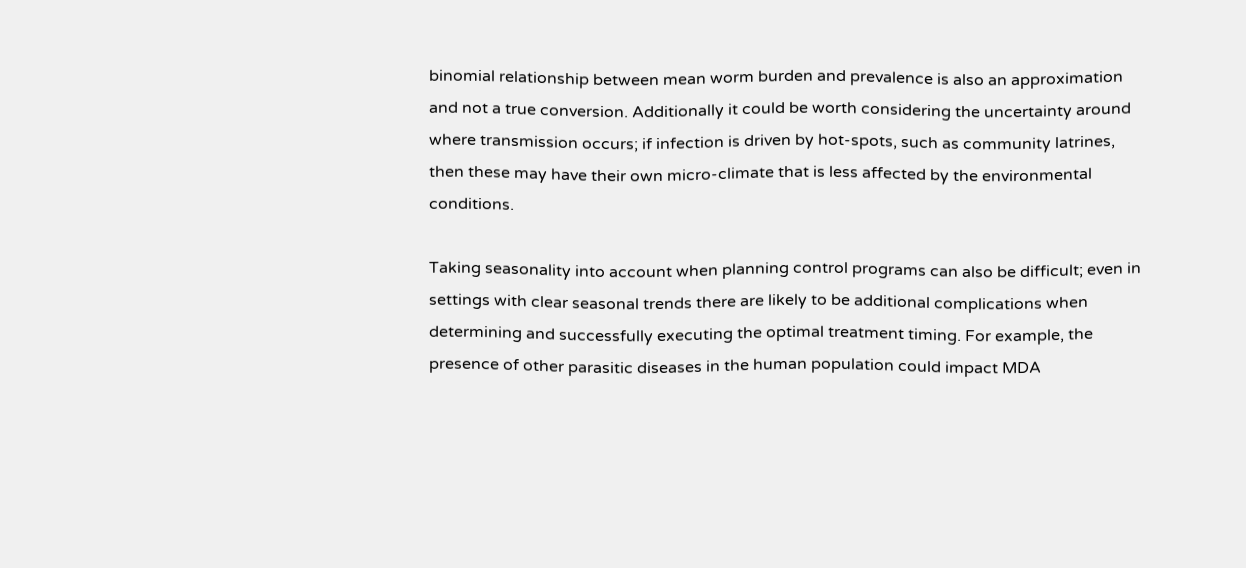binomial relationship between mean worm burden and prevalence is also an approximation and not a true conversion. Additionally it could be worth considering the uncertainty around where transmission occurs; if infection is driven by hot-spots, such as community latrines, then these may have their own micro-climate that is less affected by the environmental conditions.

Taking seasonality into account when planning control programs can also be difficult; even in settings with clear seasonal trends there are likely to be additional complications when determining and successfully executing the optimal treatment timing. For example, the presence of other parasitic diseases in the human population could impact MDA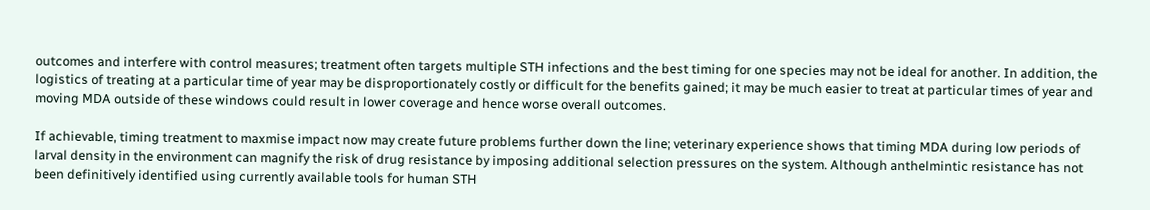outcomes and interfere with control measures; treatment often targets multiple STH infections and the best timing for one species may not be ideal for another. In addition, the logistics of treating at a particular time of year may be disproportionately costly or difficult for the benefits gained; it may be much easier to treat at particular times of year and moving MDA outside of these windows could result in lower coverage and hence worse overall outcomes.

If achievable, timing treatment to maxmise impact now may create future problems further down the line; veterinary experience shows that timing MDA during low periods of larval density in the environment can magnify the risk of drug resistance by imposing additional selection pressures on the system. Although anthelmintic resistance has not been definitively identified using currently available tools for human STH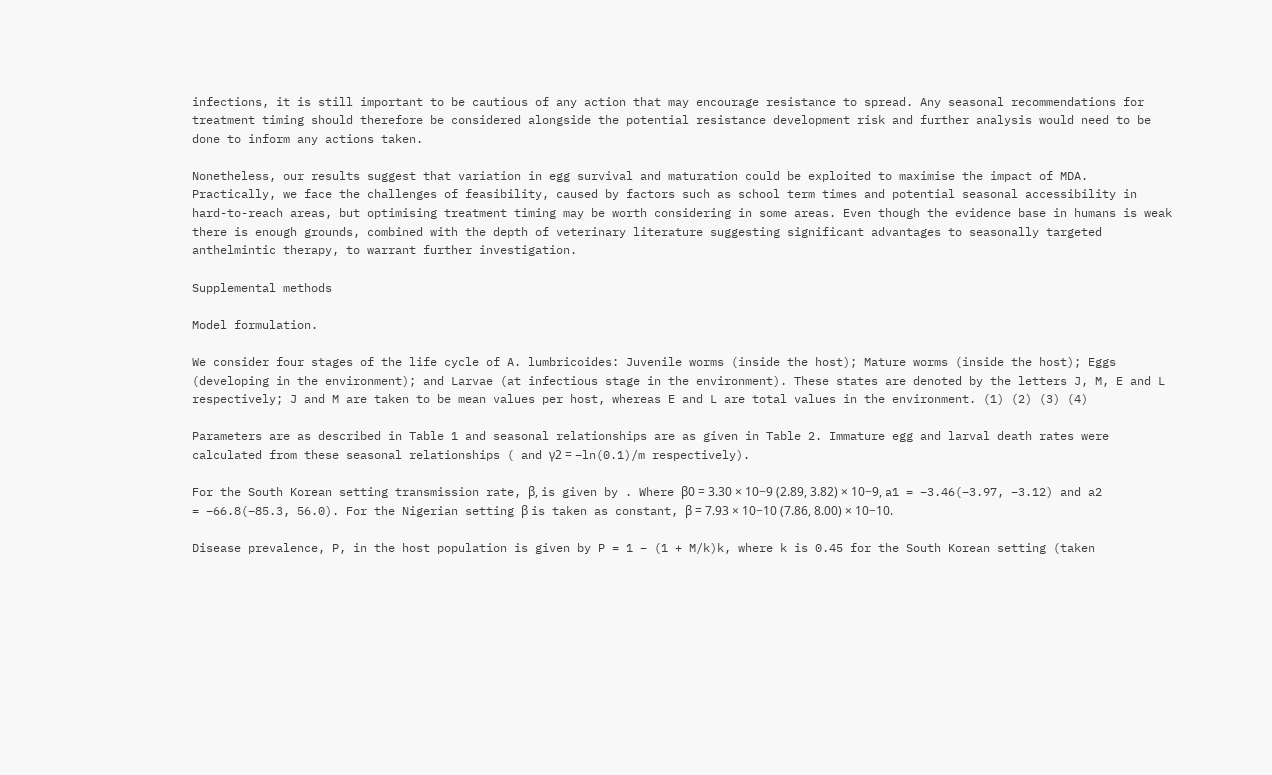infections, it is still important to be cautious of any action that may encourage resistance to spread. Any seasonal recommendations for treatment timing should therefore be considered alongside the potential resistance development risk and further analysis would need to be done to inform any actions taken.

Nonetheless, our results suggest that variation in egg survival and maturation could be exploited to maximise the impact of MDA. Practically, we face the challenges of feasibility, caused by factors such as school term times and potential seasonal accessibility in hard-to-reach areas, but optimising treatment timing may be worth considering in some areas. Even though the evidence base in humans is weak there is enough grounds, combined with the depth of veterinary literature suggesting significant advantages to seasonally targeted anthelmintic therapy, to warrant further investigation.

Supplemental methods

Model formulation.

We consider four stages of the life cycle of A. lumbricoides: Juvenile worms (inside the host); Mature worms (inside the host); Eggs (developing in the environment); and Larvae (at infectious stage in the environment). These states are denoted by the letters J, M, E and L respectively; J and M are taken to be mean values per host, whereas E and L are total values in the environment. (1) (2) (3) (4)

Parameters are as described in Table 1 and seasonal relationships are as given in Table 2. Immature egg and larval death rates were calculated from these seasonal relationships ( and γ2 = −ln(0.1)/m respectively).

For the South Korean setting transmission rate, β, is given by . Where β0 = 3.30 × 10−9 (2.89, 3.82) × 10−9, a1 = −3.46(−3.97, −3.12) and a2 = −66.8(−85.3, 56.0). For the Nigerian setting β is taken as constant, β = 7.93 × 10−10 (7.86, 8.00) × 10−10.

Disease prevalence, P, in the host population is given by P = 1 − (1 + M/k)k, where k is 0.45 for the South Korean setting (taken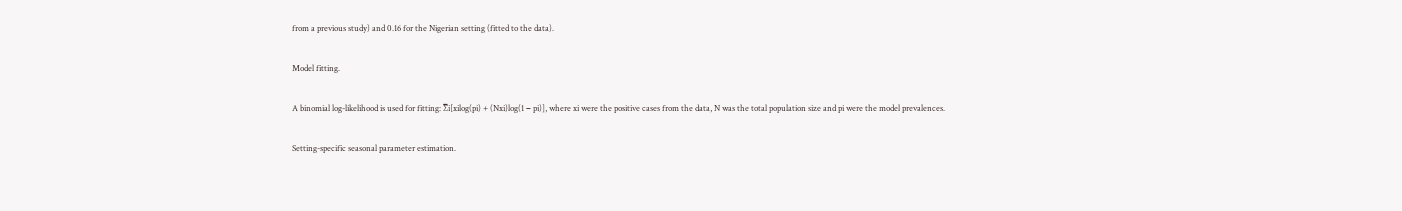from a previous study) and 0.16 for the Nigerian setting (fitted to the data).

Model fitting.

A binomial log-likelihood is used for fitting: ∑i[xilog(pi) + (Nxi)log(1 − pi)], where xi were the positive cases from the data, N was the total population size and pi were the model prevalences.

Setting-specific seasonal parameter estimation.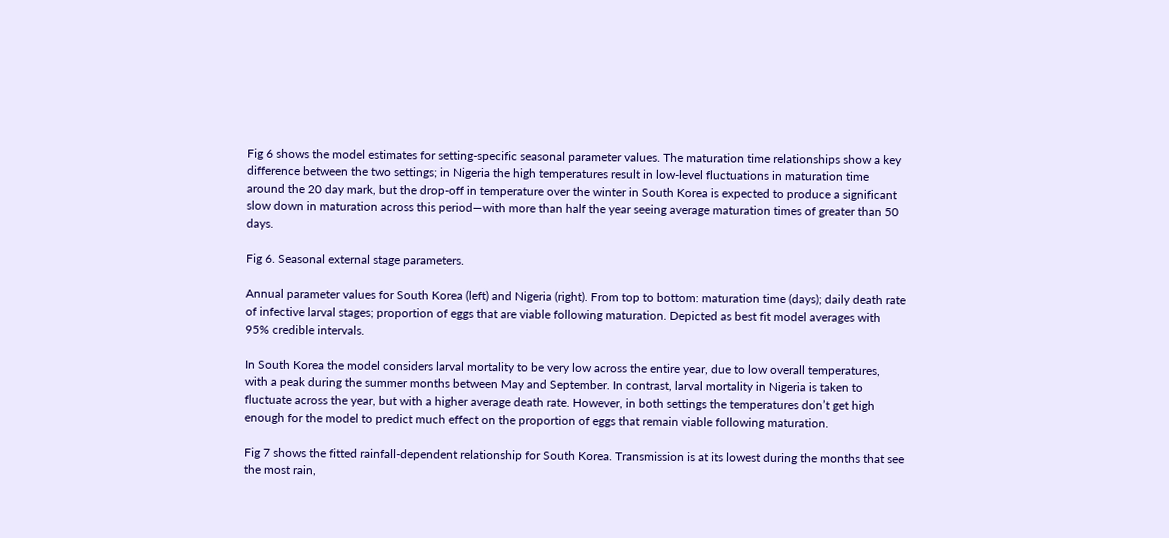Fig 6 shows the model estimates for setting-specific seasonal parameter values. The maturation time relationships show a key difference between the two settings; in Nigeria the high temperatures result in low-level fluctuations in maturation time around the 20 day mark, but the drop-off in temperature over the winter in South Korea is expected to produce a significant slow down in maturation across this period—with more than half the year seeing average maturation times of greater than 50 days.

Fig 6. Seasonal external stage parameters.

Annual parameter values for South Korea (left) and Nigeria (right). From top to bottom: maturation time (days); daily death rate of infective larval stages; proportion of eggs that are viable following maturation. Depicted as best fit model averages with 95% credible intervals.

In South Korea the model considers larval mortality to be very low across the entire year, due to low overall temperatures, with a peak during the summer months between May and September. In contrast, larval mortality in Nigeria is taken to fluctuate across the year, but with a higher average death rate. However, in both settings the temperatures don’t get high enough for the model to predict much effect on the proportion of eggs that remain viable following maturation.

Fig 7 shows the fitted rainfall-dependent relationship for South Korea. Transmission is at its lowest during the months that see the most rain,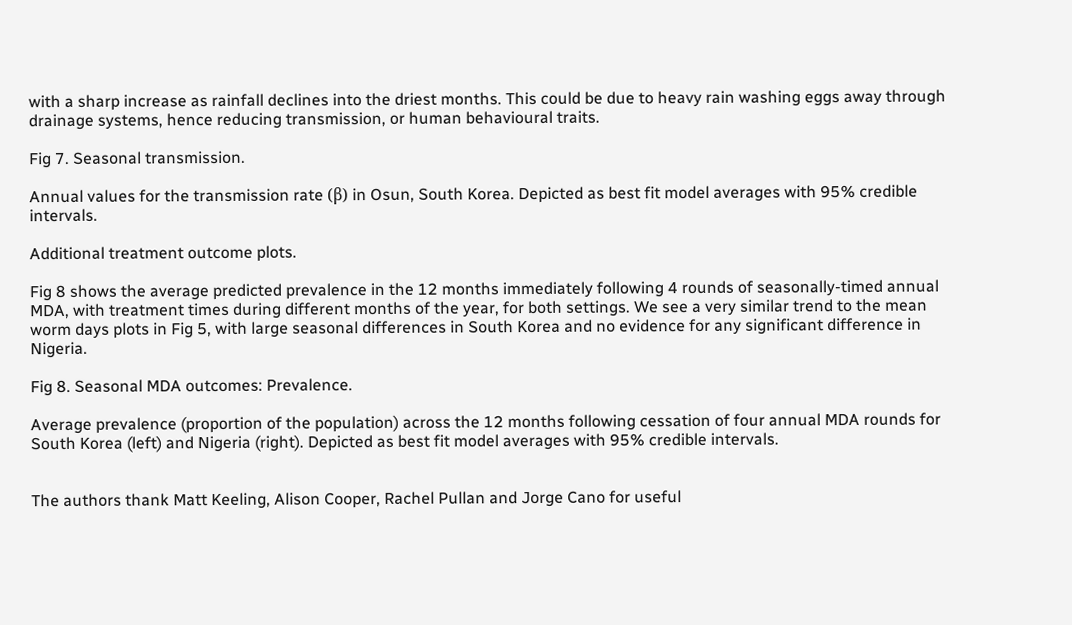with a sharp increase as rainfall declines into the driest months. This could be due to heavy rain washing eggs away through drainage systems, hence reducing transmission, or human behavioural traits.

Fig 7. Seasonal transmission.

Annual values for the transmission rate (β) in Osun, South Korea. Depicted as best fit model averages with 95% credible intervals.

Additional treatment outcome plots.

Fig 8 shows the average predicted prevalence in the 12 months immediately following 4 rounds of seasonally-timed annual MDA, with treatment times during different months of the year, for both settings. We see a very similar trend to the mean worm days plots in Fig 5, with large seasonal differences in South Korea and no evidence for any significant difference in Nigeria.

Fig 8. Seasonal MDA outcomes: Prevalence.

Average prevalence (proportion of the population) across the 12 months following cessation of four annual MDA rounds for South Korea (left) and Nigeria (right). Depicted as best fit model averages with 95% credible intervals.


The authors thank Matt Keeling, Alison Cooper, Rachel Pullan and Jorge Cano for useful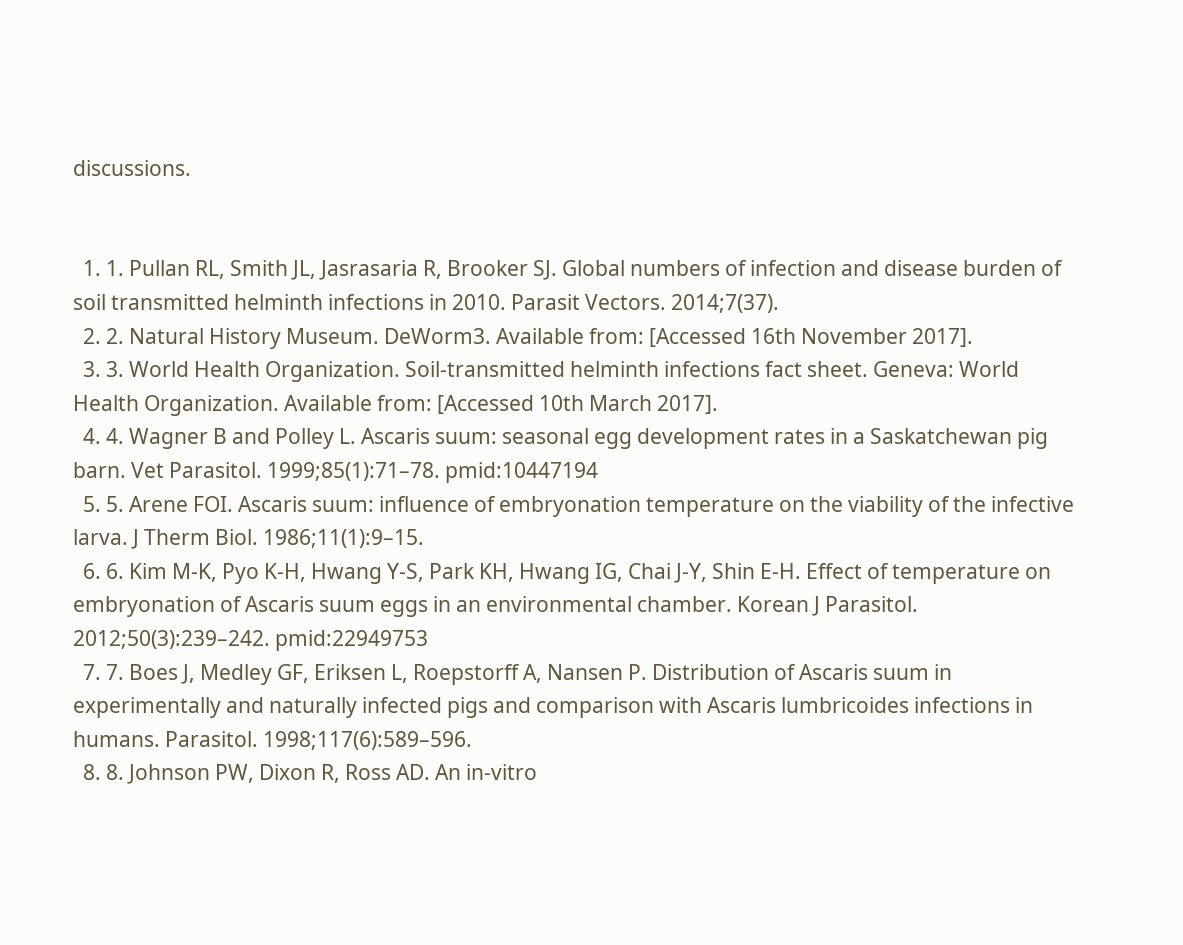discussions.


  1. 1. Pullan RL, Smith JL, Jasrasaria R, Brooker SJ. Global numbers of infection and disease burden of soil transmitted helminth infections in 2010. Parasit Vectors. 2014;7(37).
  2. 2. Natural History Museum. DeWorm3. Available from: [Accessed 16th November 2017].
  3. 3. World Health Organization. Soil-transmitted helminth infections fact sheet. Geneva: World Health Organization. Available from: [Accessed 10th March 2017].
  4. 4. Wagner B and Polley L. Ascaris suum: seasonal egg development rates in a Saskatchewan pig barn. Vet Parasitol. 1999;85(1):71–78. pmid:10447194
  5. 5. Arene FOI. Ascaris suum: influence of embryonation temperature on the viability of the infective larva. J Therm Biol. 1986;11(1):9–15.
  6. 6. Kim M-K, Pyo K-H, Hwang Y-S, Park KH, Hwang IG, Chai J-Y, Shin E-H. Effect of temperature on embryonation of Ascaris suum eggs in an environmental chamber. Korean J Parasitol. 2012;50(3):239–242. pmid:22949753
  7. 7. Boes J, Medley GF, Eriksen L, Roepstorff A, Nansen P. Distribution of Ascaris suum in experimentally and naturally infected pigs and comparison with Ascaris lumbricoides infections in humans. Parasitol. 1998;117(6):589–596.
  8. 8. Johnson PW, Dixon R, Ross AD. An in-vitro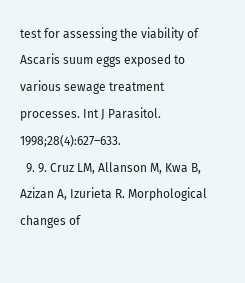test for assessing the viability of Ascaris suum eggs exposed to various sewage treatment processes. Int J Parasitol. 1998;28(4):627–633.
  9. 9. Cruz LM, Allanson M, Kwa B, Azizan A, Izurieta R. Morphological changes of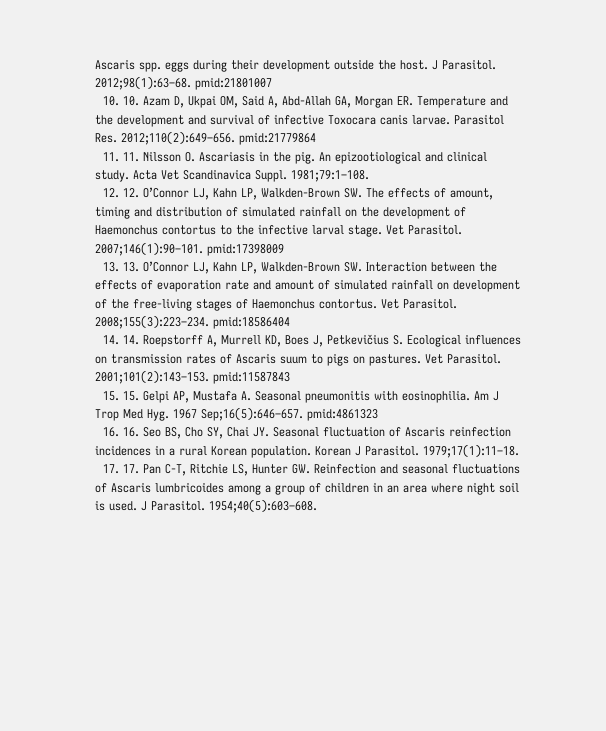Ascaris spp. eggs during their development outside the host. J Parasitol. 2012;98(1):63–68. pmid:21801007
  10. 10. Azam D, Ukpai OM, Said A, Abd-Allah GA, Morgan ER. Temperature and the development and survival of infective Toxocara canis larvae. Parasitol Res. 2012;110(2):649–656. pmid:21779864
  11. 11. Nilsson O. Ascariasis in the pig. An epizootiological and clinical study. Acta Vet Scandinavica Suppl. 1981;79:1–108.
  12. 12. O’Connor LJ, Kahn LP, Walkden-Brown SW. The effects of amount, timing and distribution of simulated rainfall on the development of Haemonchus contortus to the infective larval stage. Vet Parasitol. 2007;146(1):90–101. pmid:17398009
  13. 13. O’Connor LJ, Kahn LP, Walkden-Brown SW. Interaction between the effects of evaporation rate and amount of simulated rainfall on development of the free-living stages of Haemonchus contortus. Vet Parasitol. 2008;155(3):223–234. pmid:18586404
  14. 14. Roepstorff A, Murrell KD, Boes J, Petkevičius S. Ecological influences on transmission rates of Ascaris suum to pigs on pastures. Vet Parasitol. 2001;101(2):143–153. pmid:11587843
  15. 15. Gelpi AP, Mustafa A. Seasonal pneumonitis with eosinophilia. Am J Trop Med Hyg. 1967 Sep;16(5):646–657. pmid:4861323
  16. 16. Seo BS, Cho SY, Chai JY. Seasonal fluctuation of Ascaris reinfection incidences in a rural Korean population. Korean J Parasitol. 1979;17(1):11–18.
  17. 17. Pan C-T, Ritchie LS, Hunter GW. Reinfection and seasonal fluctuations of Ascaris lumbricoides among a group of children in an area where night soil is used. J Parasitol. 1954;40(5):603–608.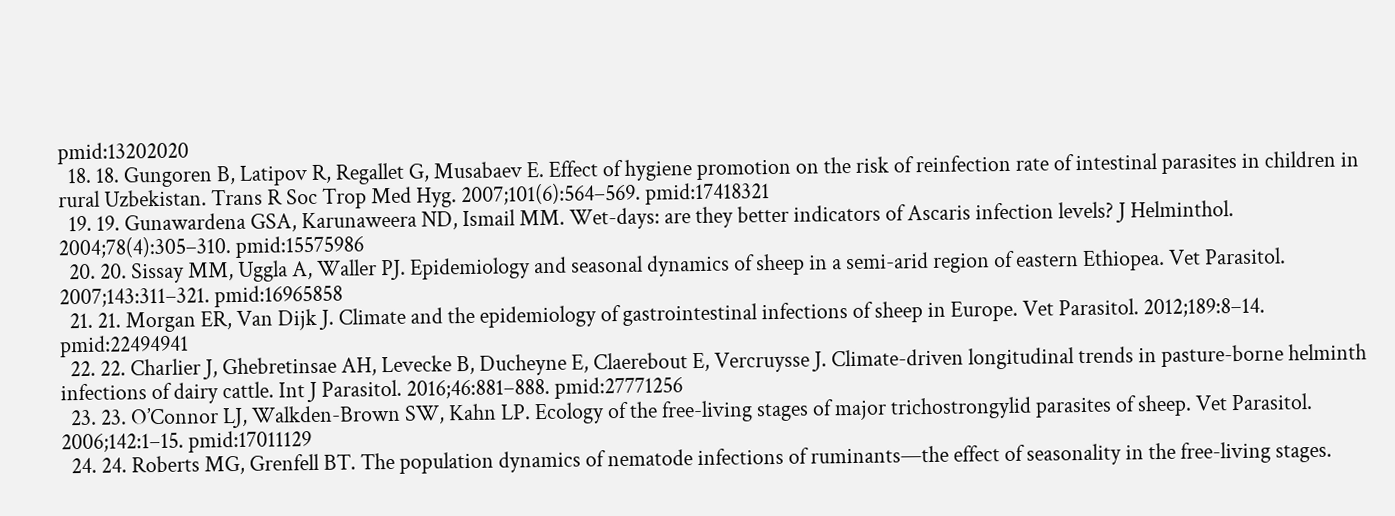pmid:13202020
  18. 18. Gungoren B, Latipov R, Regallet G, Musabaev E. Effect of hygiene promotion on the risk of reinfection rate of intestinal parasites in children in rural Uzbekistan. Trans R Soc Trop Med Hyg. 2007;101(6):564–569. pmid:17418321
  19. 19. Gunawardena GSA, Karunaweera ND, Ismail MM. Wet-days: are they better indicators of Ascaris infection levels? J Helminthol. 2004;78(4):305–310. pmid:15575986
  20. 20. Sissay MM, Uggla A, Waller PJ. Epidemiology and seasonal dynamics of sheep in a semi-arid region of eastern Ethiopea. Vet Parasitol. 2007;143:311–321. pmid:16965858
  21. 21. Morgan ER, Van Dijk J. Climate and the epidemiology of gastrointestinal infections of sheep in Europe. Vet Parasitol. 2012;189:8–14. pmid:22494941
  22. 22. Charlier J, Ghebretinsae AH, Levecke B, Ducheyne E, Claerebout E, Vercruysse J. Climate-driven longitudinal trends in pasture-borne helminth infections of dairy cattle. Int J Parasitol. 2016;46:881–888. pmid:27771256
  23. 23. O’Connor LJ, Walkden-Brown SW, Kahn LP. Ecology of the free-living stages of major trichostrongylid parasites of sheep. Vet Parasitol. 2006;142:1–15. pmid:17011129
  24. 24. Roberts MG, Grenfell BT. The population dynamics of nematode infections of ruminants—the effect of seasonality in the free-living stages.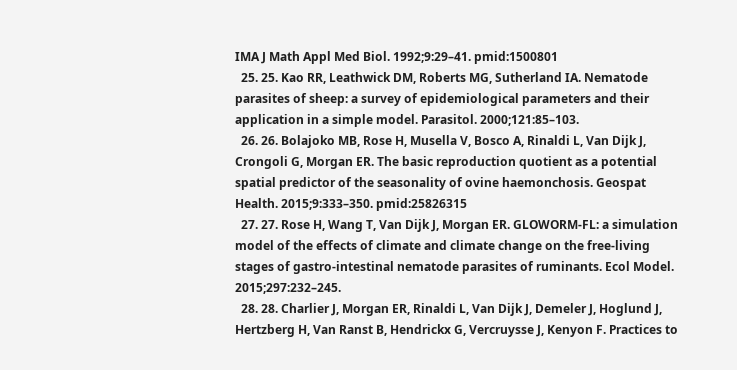IMA J Math Appl Med Biol. 1992;9:29–41. pmid:1500801
  25. 25. Kao RR, Leathwick DM, Roberts MG, Sutherland IA. Nematode parasites of sheep: a survey of epidemiological parameters and their application in a simple model. Parasitol. 2000;121:85–103.
  26. 26. Bolajoko MB, Rose H, Musella V, Bosco A, Rinaldi L, Van Dijk J, Crongoli G, Morgan ER. The basic reproduction quotient as a potential spatial predictor of the seasonality of ovine haemonchosis. Geospat Health. 2015;9:333–350. pmid:25826315
  27. 27. Rose H, Wang T, Van Dijk J, Morgan ER. GLOWORM-FL: a simulation model of the effects of climate and climate change on the free-living stages of gastro-intestinal nematode parasites of ruminants. Ecol Model. 2015;297:232–245.
  28. 28. Charlier J, Morgan ER, Rinaldi L, Van Dijk J, Demeler J, Hoglund J, Hertzberg H, Van Ranst B, Hendrickx G, Vercruysse J, Kenyon F. Practices to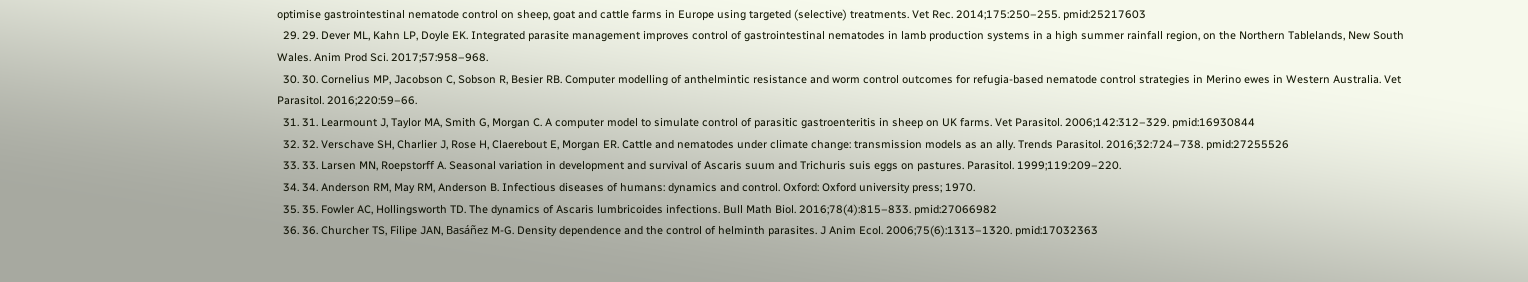optimise gastrointestinal nematode control on sheep, goat and cattle farms in Europe using targeted (selective) treatments. Vet Rec. 2014;175:250–255. pmid:25217603
  29. 29. Dever ML, Kahn LP, Doyle EK. Integrated parasite management improves control of gastrointestinal nematodes in lamb production systems in a high summer rainfall region, on the Northern Tablelands, New South Wales. Anim Prod Sci. 2017;57:958–968.
  30. 30. Cornelius MP, Jacobson C, Sobson R, Besier RB. Computer modelling of anthelmintic resistance and worm control outcomes for refugia-based nematode control strategies in Merino ewes in Western Australia. Vet Parasitol. 2016;220:59–66.
  31. 31. Learmount J, Taylor MA, Smith G, Morgan C. A computer model to simulate control of parasitic gastroenteritis in sheep on UK farms. Vet Parasitol. 2006;142:312–329. pmid:16930844
  32. 32. Verschave SH, Charlier J, Rose H, Claerebout E, Morgan ER. Cattle and nematodes under climate change: transmission models as an ally. Trends Parasitol. 2016;32:724–738. pmid:27255526
  33. 33. Larsen MN, Roepstorff A. Seasonal variation in development and survival of Ascaris suum and Trichuris suis eggs on pastures. Parasitol. 1999;119:209–220.
  34. 34. Anderson RM, May RM, Anderson B. Infectious diseases of humans: dynamics and control. Oxford: Oxford university press; 1970.
  35. 35. Fowler AC, Hollingsworth TD. The dynamics of Ascaris lumbricoides infections. Bull Math Biol. 2016;78(4):815–833. pmid:27066982
  36. 36. Churcher TS, Filipe JAN, Basáñez M-G. Density dependence and the control of helminth parasites. J Anim Ecol. 2006;75(6):1313–1320. pmid:17032363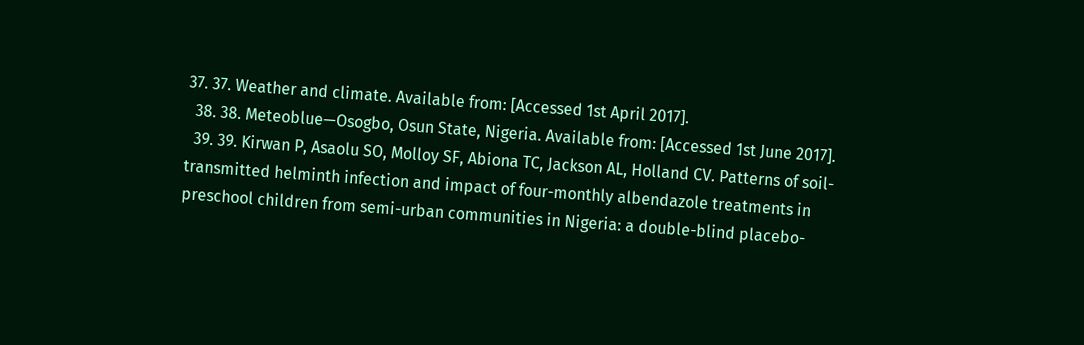37. 37. Weather and climate. Available from: [Accessed 1st April 2017].
  38. 38. Meteoblue—Osogbo, Osun State, Nigeria. Available from: [Accessed 1st June 2017].
  39. 39. Kirwan P, Asaolu SO, Molloy SF, Abiona TC, Jackson AL, Holland CV. Patterns of soil-transmitted helminth infection and impact of four-monthly albendazole treatments in preschool children from semi-urban communities in Nigeria: a double-blind placebo-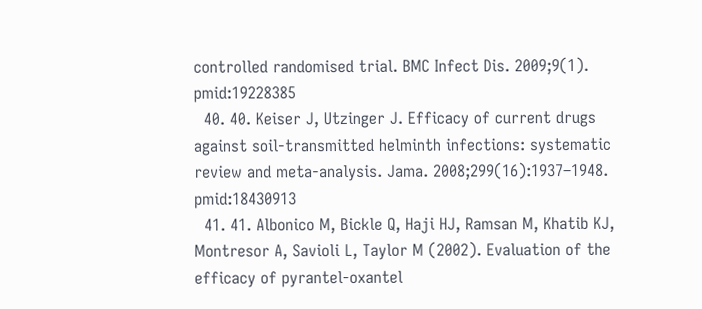controlled randomised trial. BMC Infect Dis. 2009;9(1). pmid:19228385
  40. 40. Keiser J, Utzinger J. Efficacy of current drugs against soil-transmitted helminth infections: systematic review and meta-analysis. Jama. 2008;299(16):1937–1948. pmid:18430913
  41. 41. Albonico M, Bickle Q, Haji HJ, Ramsan M, Khatib KJ, Montresor A, Savioli L, Taylor M (2002). Evaluation of the efficacy of pyrantel-oxantel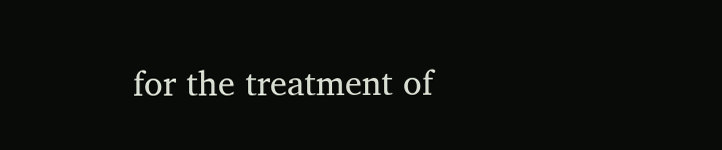for the treatment of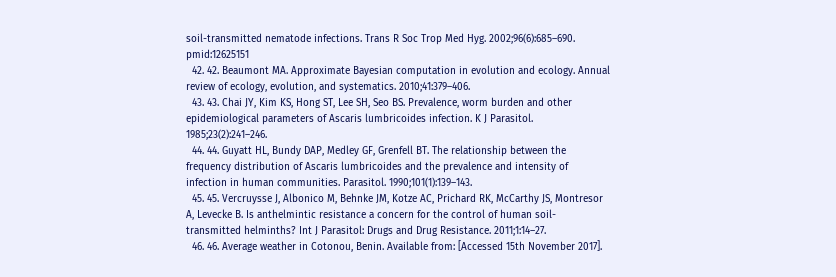soil-transmitted nematode infections. Trans R Soc Trop Med Hyg. 2002;96(6):685–690. pmid:12625151
  42. 42. Beaumont MA. Approximate Bayesian computation in evolution and ecology. Annual review of ecology, evolution, and systematics. 2010;41:379–406.
  43. 43. Chai JY, Kim KS, Hong ST, Lee SH, Seo BS. Prevalence, worm burden and other epidemiological parameters of Ascaris lumbricoides infection. K J Parasitol. 1985;23(2):241–246.
  44. 44. Guyatt HL, Bundy DAP, Medley GF, Grenfell BT. The relationship between the frequency distribution of Ascaris lumbricoides and the prevalence and intensity of infection in human communities. Parasitol. 1990;101(1):139–143.
  45. 45. Vercruysse J, Albonico M, Behnke JM, Kotze AC, Prichard RK, McCarthy JS, Montresor A, Levecke B. Is anthelmintic resistance a concern for the control of human soil-transmitted helminths? Int J Parasitol: Drugs and Drug Resistance. 2011;1:14–27.
  46. 46. Average weather in Cotonou, Benin. Available from: [Accessed 15th November 2017].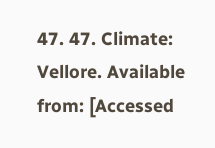47. 47. Climate: Vellore. Available from: [Accessed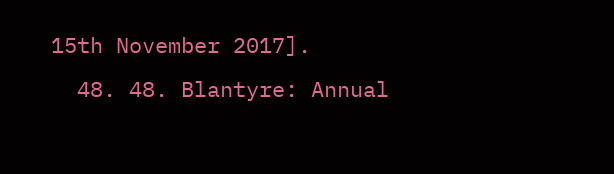15th November 2017].
  48. 48. Blantyre: Annual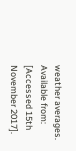weather averages. Available from: [Accessed 15th November 2017].